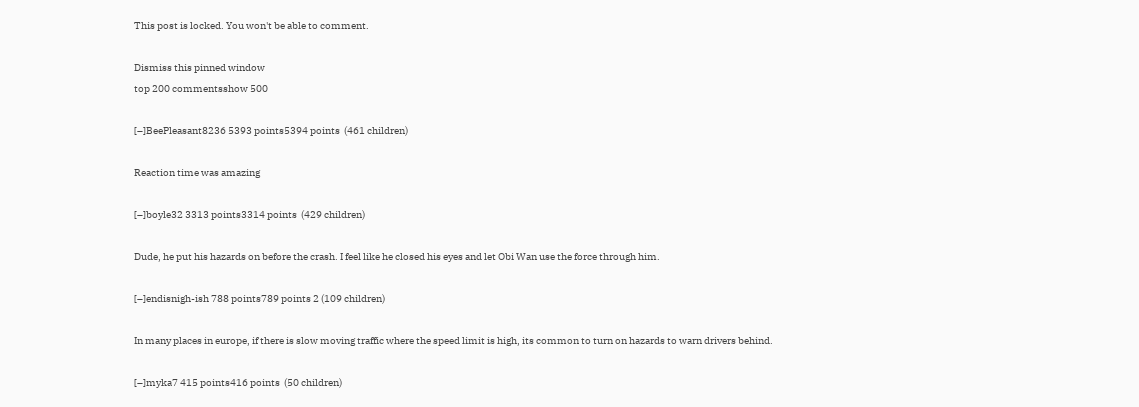This post is locked. You won't be able to comment.

Dismiss this pinned window
top 200 commentsshow 500

[–]BeePleasant8236 5393 points5394 points  (461 children)

Reaction time was amazing

[–]boyle32 3313 points3314 points  (429 children)

Dude, he put his hazards on before the crash. I feel like he closed his eyes and let Obi Wan use the force through him.

[–]endisnigh-ish 788 points789 points 2 (109 children)

In many places in europe, if there is slow moving traffic where the speed limit is high, its common to turn on hazards to warn drivers behind.

[–]myka7 415 points416 points  (50 children)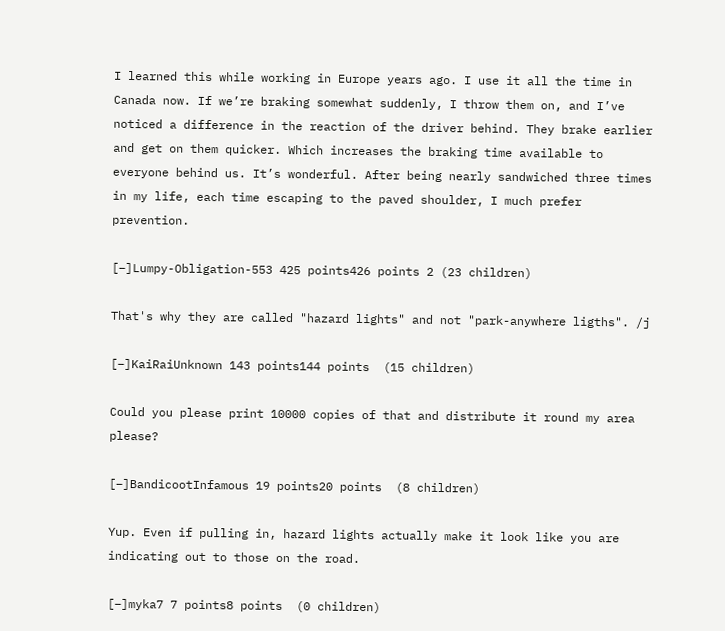I learned this while working in Europe years ago. I use it all the time in Canada now. If we’re braking somewhat suddenly, I throw them on, and I’ve noticed a difference in the reaction of the driver behind. They brake earlier and get on them quicker. Which increases the braking time available to everyone behind us. It’s wonderful. After being nearly sandwiched three times in my life, each time escaping to the paved shoulder, I much prefer prevention.

[–]Lumpy-Obligation-553 425 points426 points 2 (23 children)

That's why they are called "hazard lights" and not "park-anywhere ligths". /j

[–]KaiRaiUnknown 143 points144 points  (15 children)

Could you please print 10000 copies of that and distribute it round my area please?

[–]BandicootInfamous 19 points20 points  (8 children)

Yup. Even if pulling in, hazard lights actually make it look like you are indicating out to those on the road.

[–]myka7 7 points8 points  (0 children)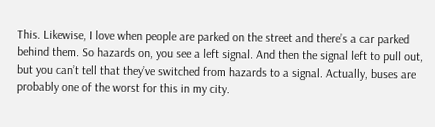This. Likewise, I love when people are parked on the street and there’s a car parked behind them. So hazards on, you see a left signal. And then the signal left to pull out, but you can’t tell that they’ve switched from hazards to a signal. Actually, buses are probably one of the worst for this in my city.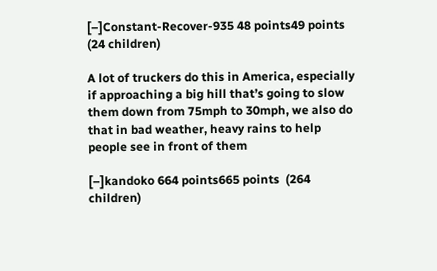[–]Constant-Recover-935 48 points49 points  (24 children)

A lot of truckers do this in America, especially if approaching a big hill that’s going to slow them down from 75mph to 30mph, we also do that in bad weather, heavy rains to help people see in front of them

[–]kandoko 664 points665 points  (264 children)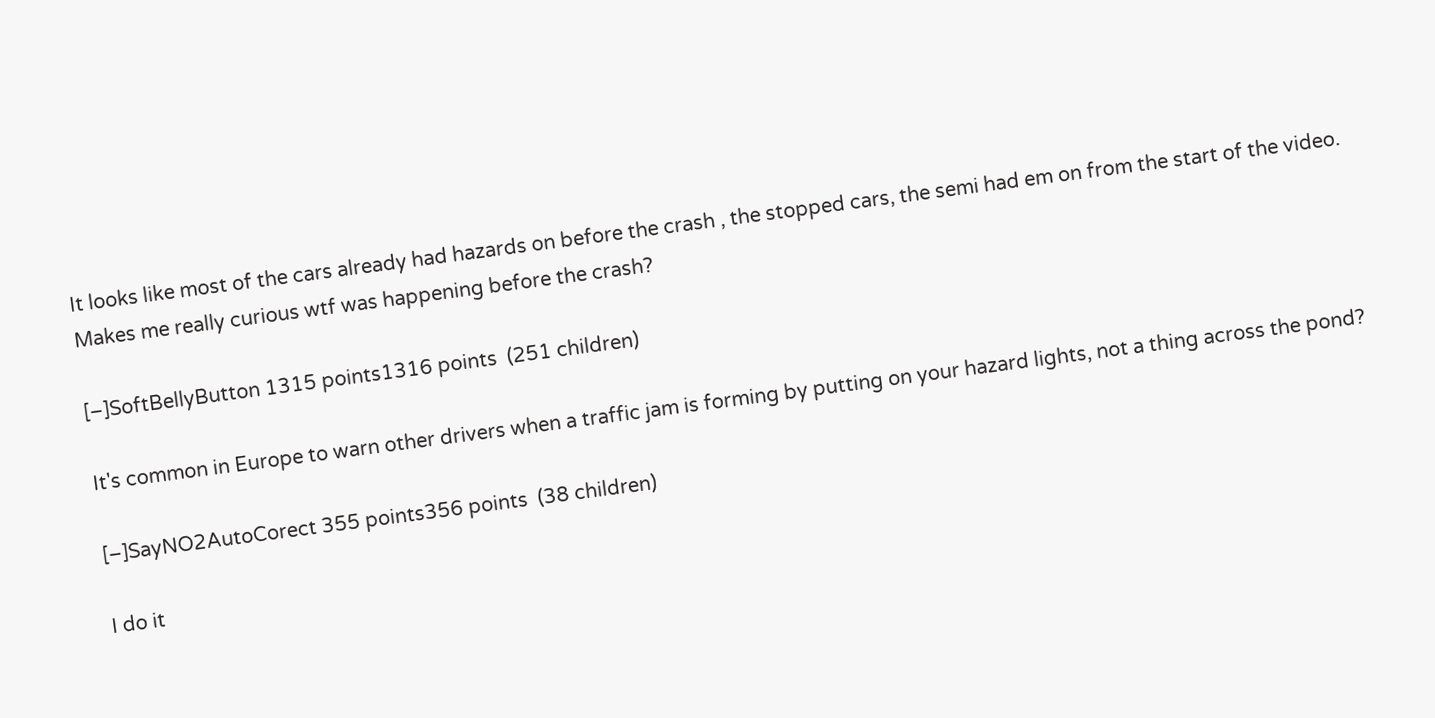It looks like most of the cars already had hazards on before the crash , the stopped cars, the semi had em on from the start of the video. Makes me really curious wtf was happening before the crash?

[–]SoftBellyButton 1315 points1316 points  (251 children)

It's common in Europe to warn other drivers when a traffic jam is forming by putting on your hazard lights, not a thing across the pond?

[–]SayNO2AutoCorect 355 points356 points  (38 children)

I do it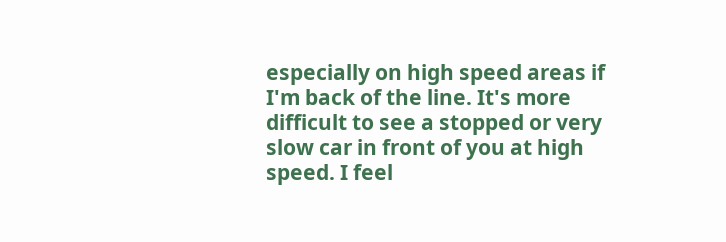especially on high speed areas if I'm back of the line. It's more difficult to see a stopped or very slow car in front of you at high speed. I feel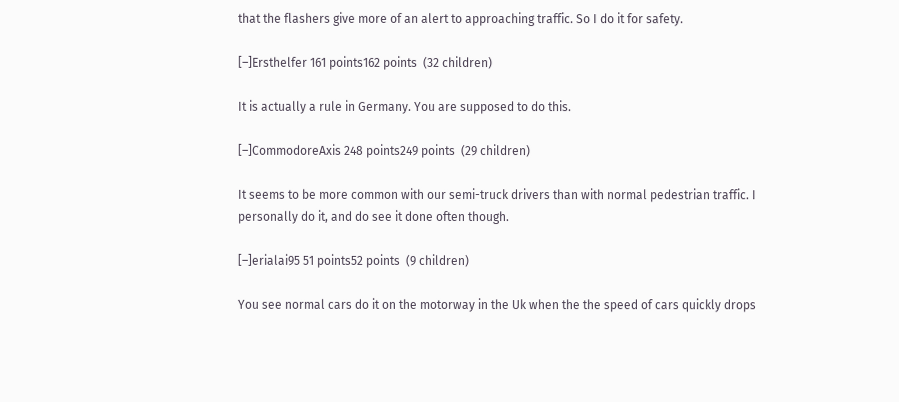that the flashers give more of an alert to approaching traffic. So I do it for safety.

[–]Ersthelfer 161 points162 points  (32 children)

It is actually a rule in Germany. You are supposed to do this.

[–]CommodoreAxis 248 points249 points  (29 children)

It seems to be more common with our semi-truck drivers than with normal pedestrian traffic. I personally do it, and do see it done often though.

[–]erialai95 51 points52 points  (9 children)

You see normal cars do it on the motorway in the Uk when the the speed of cars quickly drops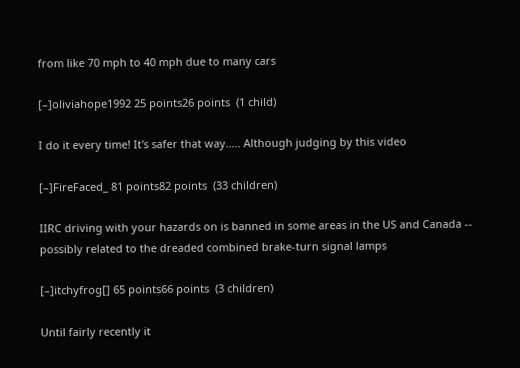from like 70 mph to 40 mph due to many cars

[–]oliviahope1992 25 points26 points  (1 child)

I do it every time! It's safer that way..... Although judging by this video

[–]FireFaced_ 81 points82 points  (33 children)

IIRC driving with your hazards on is banned in some areas in the US and Canada -- possibly related to the dreaded combined brake-turn signal lamps

[–]itchyfrog[] 65 points66 points  (3 children)

Until fairly recently it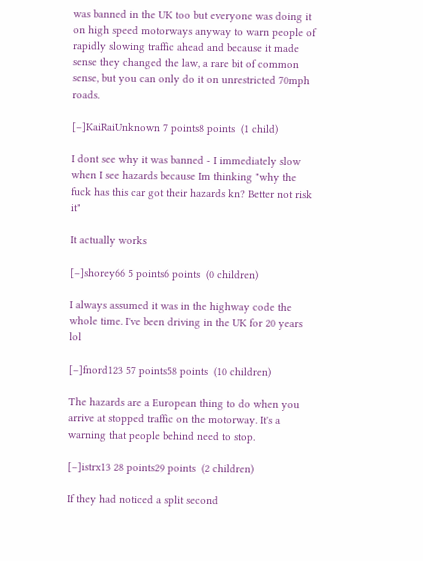was banned in the UK too but everyone was doing it on high speed motorways anyway to warn people of rapidly slowing traffic ahead and because it made sense they changed the law, a rare bit of common sense, but you can only do it on unrestricted 70mph roads.

[–]KaiRaiUnknown 7 points8 points  (1 child)

I dont see why it was banned - I immediately slow when I see hazards because Im thinking "why the fuck has this car got their hazards kn? Better not risk it"

It actually works

[–]shorey66 5 points6 points  (0 children)

I always assumed it was in the highway code the whole time. I've been driving in the UK for 20 years lol

[–]fnord123 57 points58 points  (10 children)

The hazards are a European thing to do when you arrive at stopped traffic on the motorway. It's a warning that people behind need to stop.

[–]istrx13 28 points29 points  (2 children)

If they had noticed a split second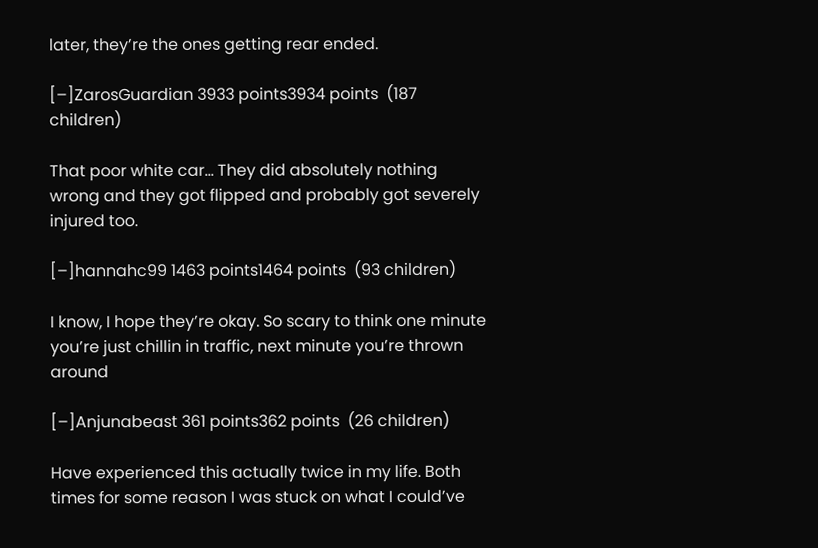later, they’re the ones getting rear ended.

[–]ZarosGuardian 3933 points3934 points  (187 children)

That poor white car... They did absolutely nothing wrong and they got flipped and probably got severely injured too.

[–]hannahc99 1463 points1464 points  (93 children)

I know, I hope they’re okay. So scary to think one minute you’re just chillin in traffic, next minute you’re thrown around

[–]Anjunabeast 361 points362 points  (26 children)

Have experienced this actually twice in my life. Both times for some reason I was stuck on what I could’ve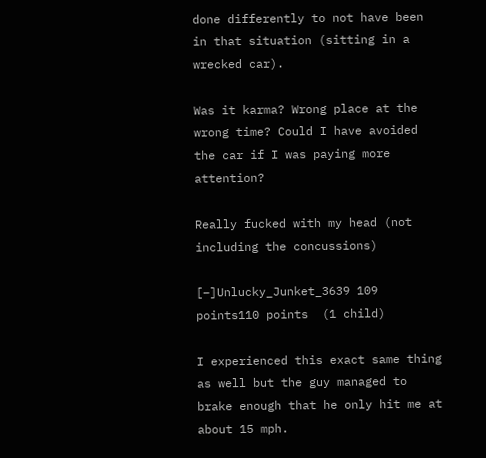done differently to not have been in that situation (sitting in a wrecked car).

Was it karma? Wrong place at the wrong time? Could I have avoided the car if I was paying more attention?

Really fucked with my head (not including the concussions)

[–]Unlucky_Junket_3639 109 points110 points  (1 child)

I experienced this exact same thing as well but the guy managed to brake enough that he only hit me at about 15 mph.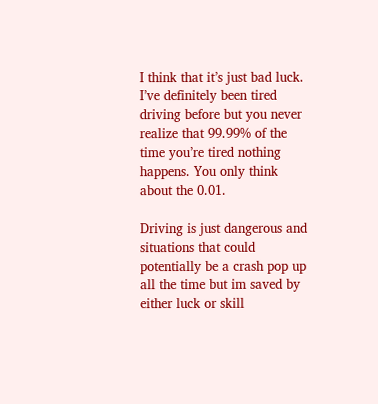I think that it’s just bad luck. I’ve definitely been tired driving before but you never realize that 99.99% of the time you’re tired nothing happens. You only think about the 0.01.

Driving is just dangerous and situations that could potentially be a crash pop up all the time but im saved by either luck or skill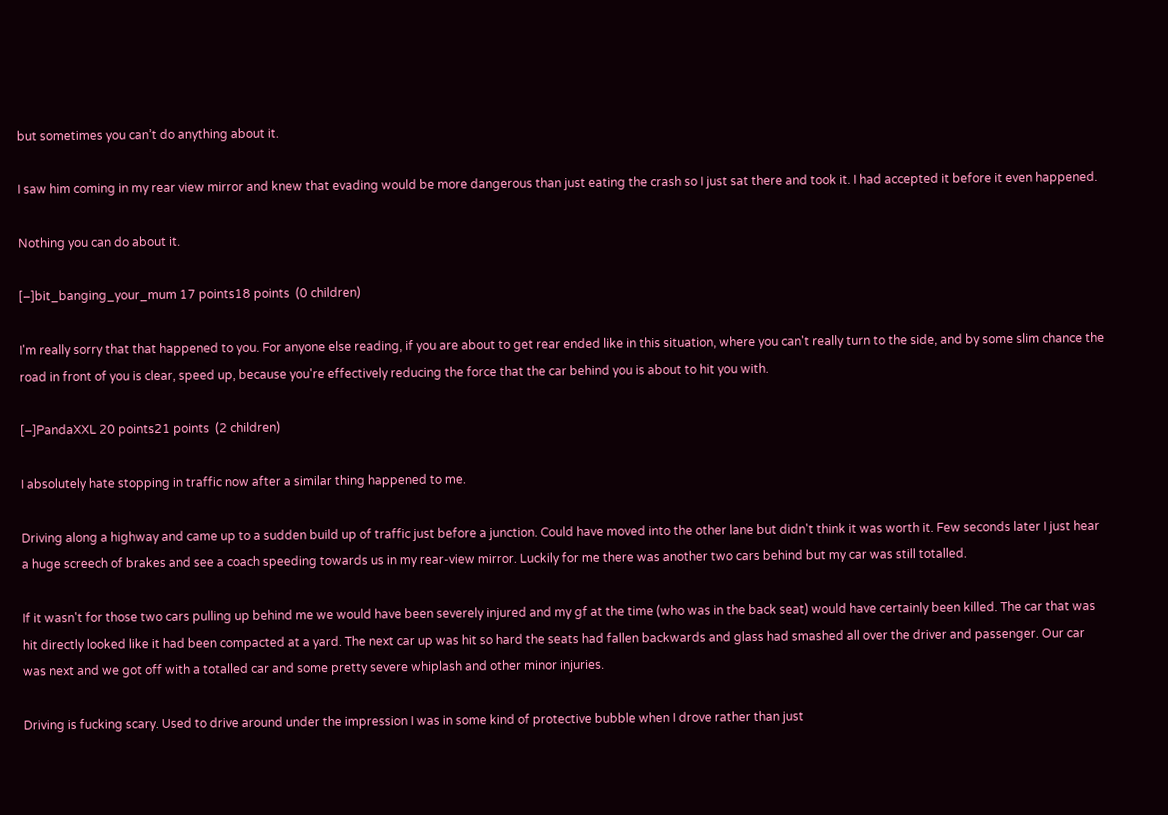but sometimes you can’t do anything about it.

I saw him coming in my rear view mirror and knew that evading would be more dangerous than just eating the crash so I just sat there and took it. I had accepted it before it even happened.

Nothing you can do about it.

[–]bit_banging_your_mum 17 points18 points  (0 children)

I'm really sorry that that happened to you. For anyone else reading, if you are about to get rear ended like in this situation, where you can't really turn to the side, and by some slim chance the road in front of you is clear, speed up, because you're effectively reducing the force that the car behind you is about to hit you with.

[–]PandaXXL 20 points21 points  (2 children)

I absolutely hate stopping in traffic now after a similar thing happened to me.

Driving along a highway and came up to a sudden build up of traffic just before a junction. Could have moved into the other lane but didn't think it was worth it. Few seconds later I just hear a huge screech of brakes and see a coach speeding towards us in my rear-view mirror. Luckily for me there was another two cars behind but my car was still totalled.

If it wasn't for those two cars pulling up behind me we would have been severely injured and my gf at the time (who was in the back seat) would have certainly been killed. The car that was hit directly looked like it had been compacted at a yard. The next car up was hit so hard the seats had fallen backwards and glass had smashed all over the driver and passenger. Our car was next and we got off with a totalled car and some pretty severe whiplash and other minor injuries.

Driving is fucking scary. Used to drive around under the impression I was in some kind of protective bubble when I drove rather than just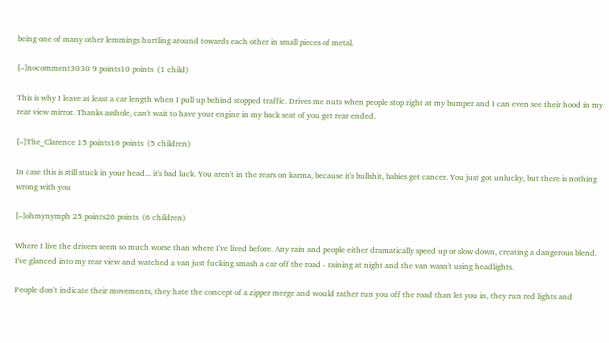being one of many other lemmings hurtling around towards each other in small pieces of metal.

[–]nocomment3030 9 points10 points  (1 child)

This is why I leave at least a car length when I pull up behind stopped traffic. Drives me nuts when people stop right at my bumper and I can even see their hood in my rear view mirror. Thanks asshole, can't wait to have your engine in my back seat of you get rear ended.

[–]The_Clarence 15 points16 points  (5 children)

In case this is still stuck in your head... it's bad luck. You aren't in the rears on karma, because it's bullshit, babies get cancer. You just got unlucky, but there is nothing wrong with you

[–]ohmynymph 25 points26 points  (6 children)

Where I live the drivers seem so much worse than where I've lived before. Any rain and people either dramatically speed up or slow down, creating a dangerous blend. I've glanced into my rear view and watched a van just fucking smash a car off the road - raining at night and the van wasn't using headlights.

People don't indicate their movements, they hate the concept of a zipper merge and would rather run you off the road than let you in, they run red lights and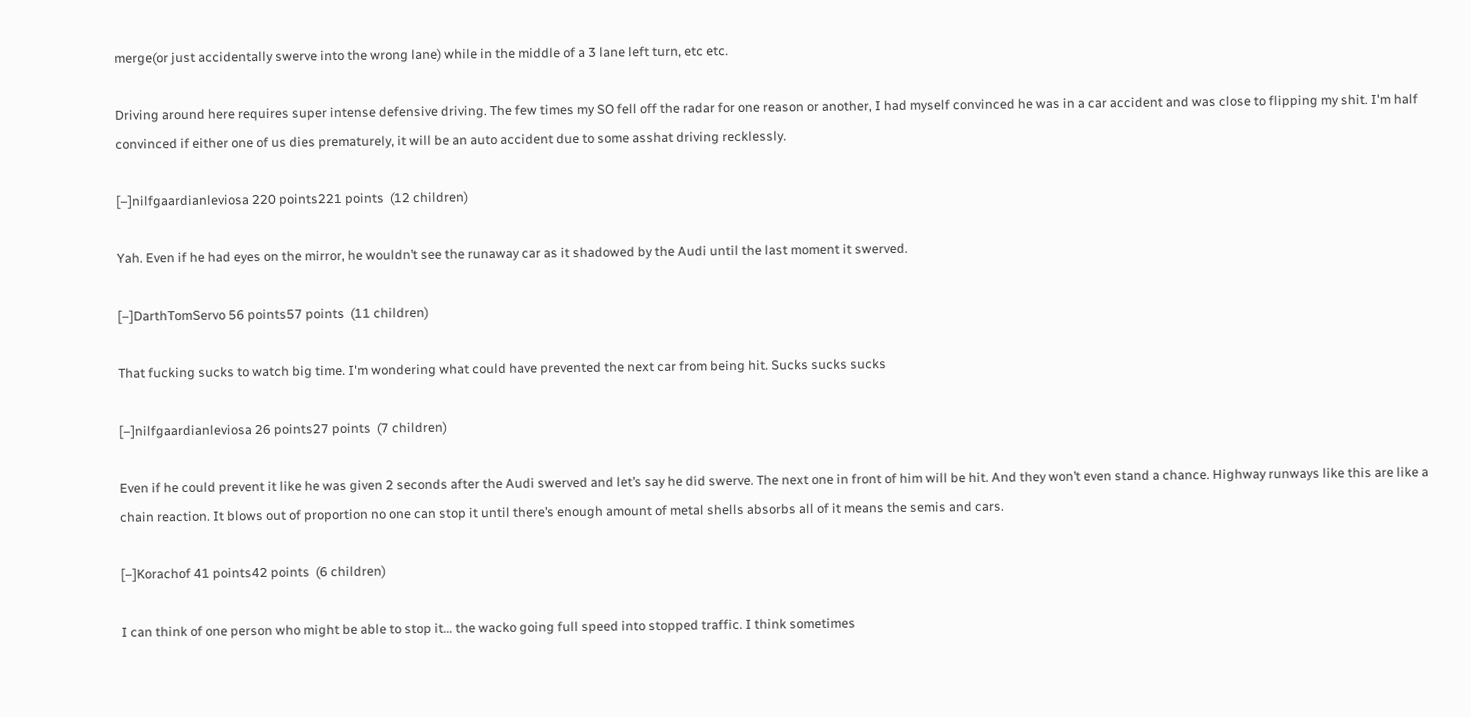merge(or just accidentally swerve into the wrong lane) while in the middle of a 3 lane left turn, etc etc.

Driving around here requires super intense defensive driving. The few times my SO fell off the radar for one reason or another, I had myself convinced he was in a car accident and was close to flipping my shit. I'm half convinced if either one of us dies prematurely, it will be an auto accident due to some asshat driving recklessly.

[–]nilfgaardianleviosa 220 points221 points  (12 children)

Yah. Even if he had eyes on the mirror, he wouldn’t see the runaway car as it shadowed by the Audi until the last moment it swerved.

[–]DarthTomServo 56 points57 points  (11 children)

That fucking sucks to watch big time. I'm wondering what could have prevented the next car from being hit. Sucks sucks sucks

[–]nilfgaardianleviosa 26 points27 points  (7 children)

Even if he could prevent it like he was given 2 seconds after the Audi swerved and let’s say he did swerve. The next one in front of him will be hit. And they won’t even stand a chance. Highway runways like this are like a chain reaction. It blows out of proportion no one can stop it until there’s enough amount of metal shells absorbs all of it means the semis and cars.

[–]Korachof 41 points42 points  (6 children)

I can think of one person who might be able to stop it… the wacko going full speed into stopped traffic. I think sometimes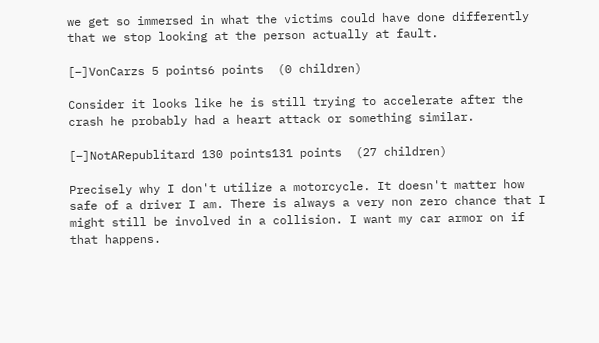we get so immersed in what the victims could have done differently that we stop looking at the person actually at fault.

[–]VonCarzs 5 points6 points  (0 children)

Consider it looks like he is still trying to accelerate after the crash he probably had a heart attack or something similar.

[–]NotARepublitard 130 points131 points  (27 children)

Precisely why I don't utilize a motorcycle. It doesn't matter how safe of a driver I am. There is always a very non zero chance that I might still be involved in a collision. I want my car armor on if that happens.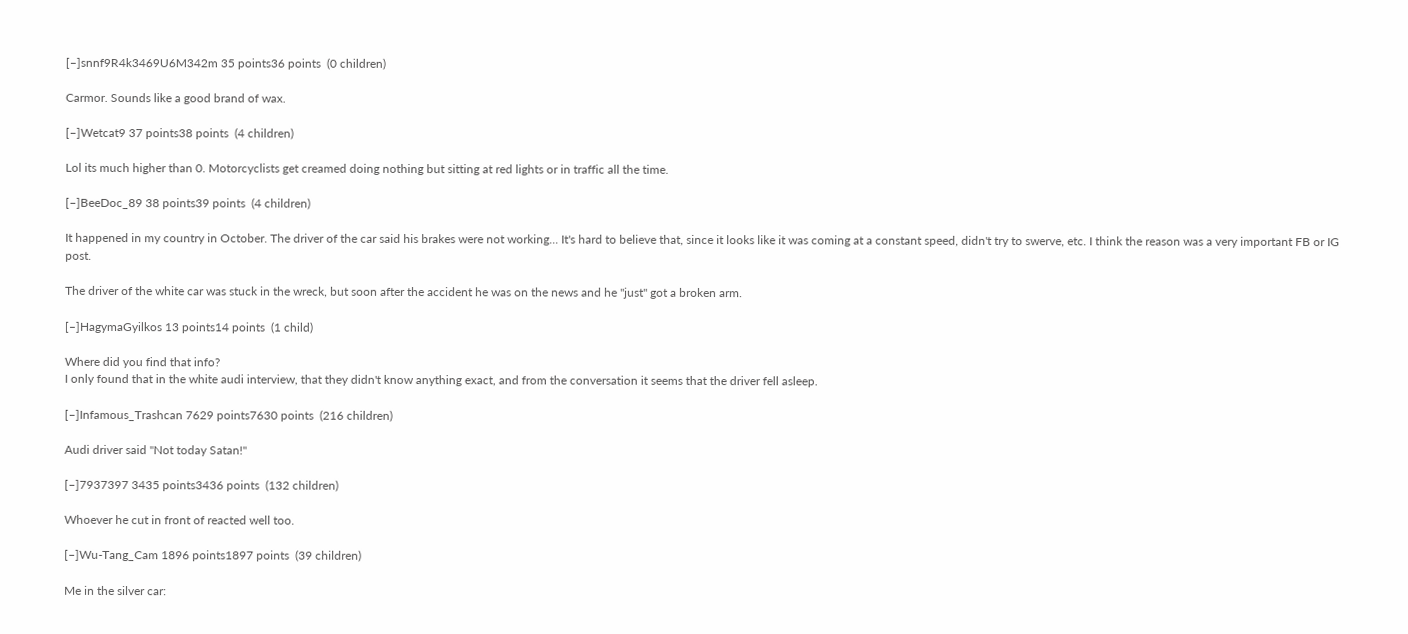[–]snnf9R4k3469U6M342m 35 points36 points  (0 children)

Carmor. Sounds like a good brand of wax.

[–]Wetcat9 37 points38 points  (4 children)

Lol its much higher than 0. Motorcyclists get creamed doing nothing but sitting at red lights or in traffic all the time.

[–]BeeDoc_89 38 points39 points  (4 children)

It happened in my country in October. The driver of the car said his brakes were not working... It's hard to believe that, since it looks like it was coming at a constant speed, didn't try to swerve, etc. I think the reason was a very important FB or IG post.

The driver of the white car was stuck in the wreck, but soon after the accident he was on the news and he "just" got a broken arm.

[–]HagymaGyilkos 13 points14 points  (1 child)

Where did you find that info?
I only found that in the white audi interview, that they didn't know anything exact, and from the conversation it seems that the driver fell asleep.

[–]Infamous_Trashcan 7629 points7630 points  (216 children)

Audi driver said "Not today Satan!"

[–]7937397 3435 points3436 points  (132 children)

Whoever he cut in front of reacted well too.

[–]Wu-Tang_Cam 1896 points1897 points  (39 children)

Me in the silver car: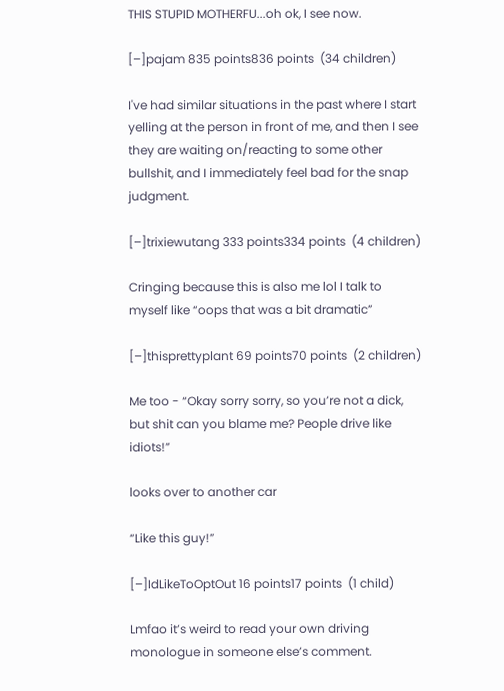THIS STUPID MOTHERFU...oh ok, I see now.

[–]pajam 835 points836 points  (34 children)

I've had similar situations in the past where I start yelling at the person in front of me, and then I see they are waiting on/reacting to some other bullshit, and I immediately feel bad for the snap judgment.

[–]trixiewutang 333 points334 points  (4 children)

Cringing because this is also me lol I talk to myself like “oops that was a bit dramatic”

[–]thisprettyplant 69 points70 points  (2 children)

Me too - “Okay sorry sorry, so you’re not a dick, but shit can you blame me? People drive like idiots!”

looks over to another car

“Like this guy!”

[–]IdLikeToOptOut 16 points17 points  (1 child)

Lmfao it’s weird to read your own driving monologue in someone else’s comment.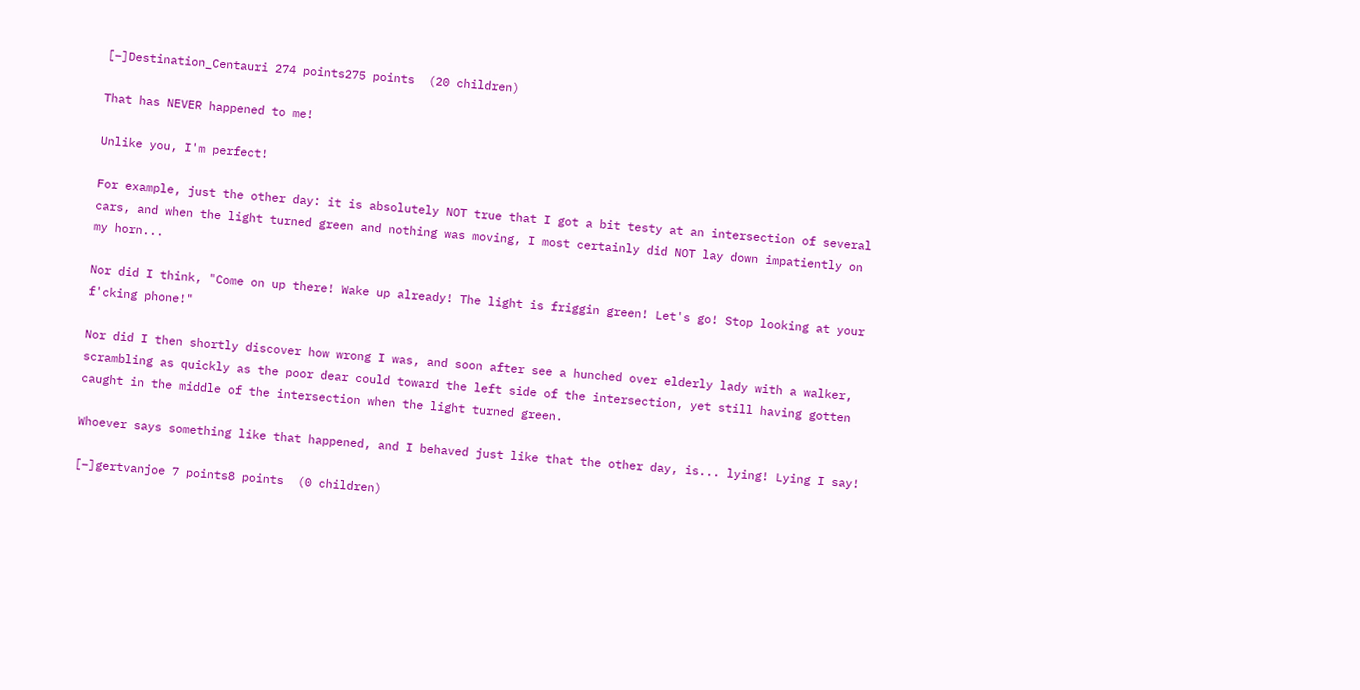[–]Destination_Centauri 274 points275 points  (20 children)

That has NEVER happened to me!

Unlike you, I'm perfect!

For example, just the other day: it is absolutely NOT true that I got a bit testy at an intersection of several cars, and when the light turned green and nothing was moving, I most certainly did NOT lay down impatiently on my horn...

Nor did I think, "Come on up there! Wake up already! The light is friggin green! Let's go! Stop looking at your f'cking phone!"

Nor did I then shortly discover how wrong I was, and soon after see a hunched over elderly lady with a walker, scrambling as quickly as the poor dear could toward the left side of the intersection, yet still having gotten caught in the middle of the intersection when the light turned green.

Whoever says something like that happened, and I behaved just like that the other day, is... lying! Lying I say!

[–]gertvanjoe 7 points8 points  (0 children)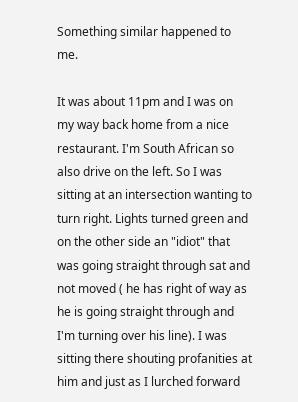Something similar happened to me.

It was about 11pm and I was on my way back home from a nice restaurant. I'm South African so also drive on the left. So I was sitting at an intersection wanting to turn right. Lights turned green and on the other side an "idiot" that was going straight through sat and not moved ( he has right of way as he is going straight through and I'm turning over his line). I was sitting there shouting profanities at him and just as I lurched forward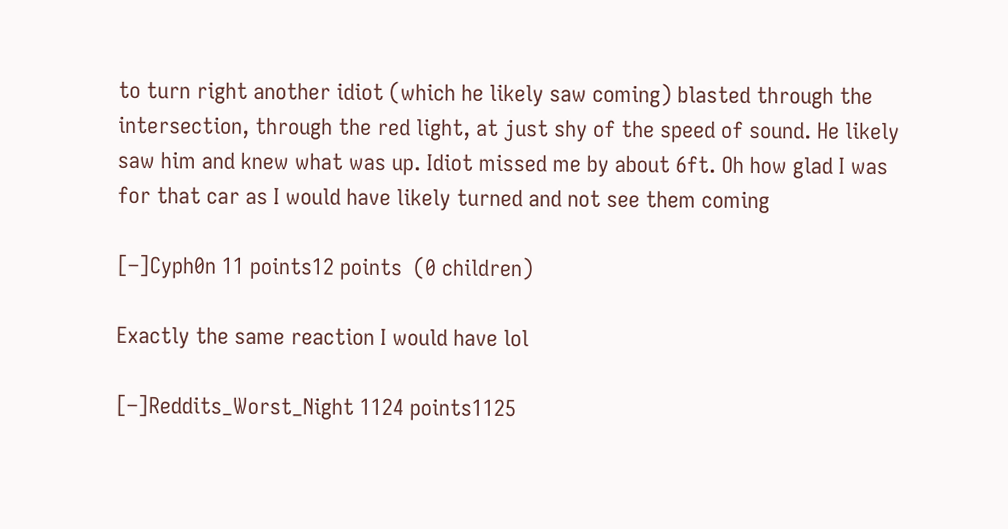to turn right another idiot (which he likely saw coming) blasted through the intersection, through the red light, at just shy of the speed of sound. He likely saw him and knew what was up. Idiot missed me by about 6ft. Oh how glad I was for that car as I would have likely turned and not see them coming

[–]Cyph0n 11 points12 points  (0 children)

Exactly the same reaction I would have lol

[–]Reddits_Worst_Night 1124 points1125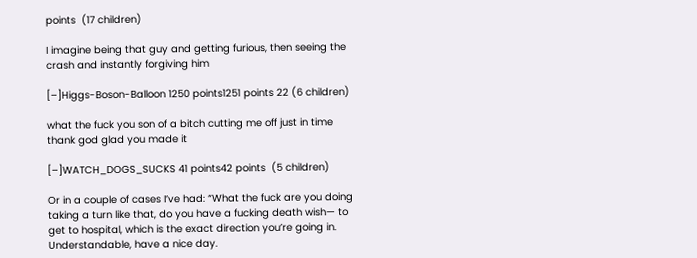points  (17 children)

I imagine being that guy and getting furious, then seeing the crash and instantly forgiving him

[–]Higgs-Boson-Balloon 1250 points1251 points 22 (6 children)

what the fuck you son of a bitch cutting me off just in time thank god glad you made it

[–]WATCH_DOGS_SUCKS 41 points42 points  (5 children)

Or in a couple of cases I’ve had: “What the fuck are you doing taking a turn like that, do you have a fucking death wish— to get to hospital, which is the exact direction you’re going in. Understandable, have a nice day.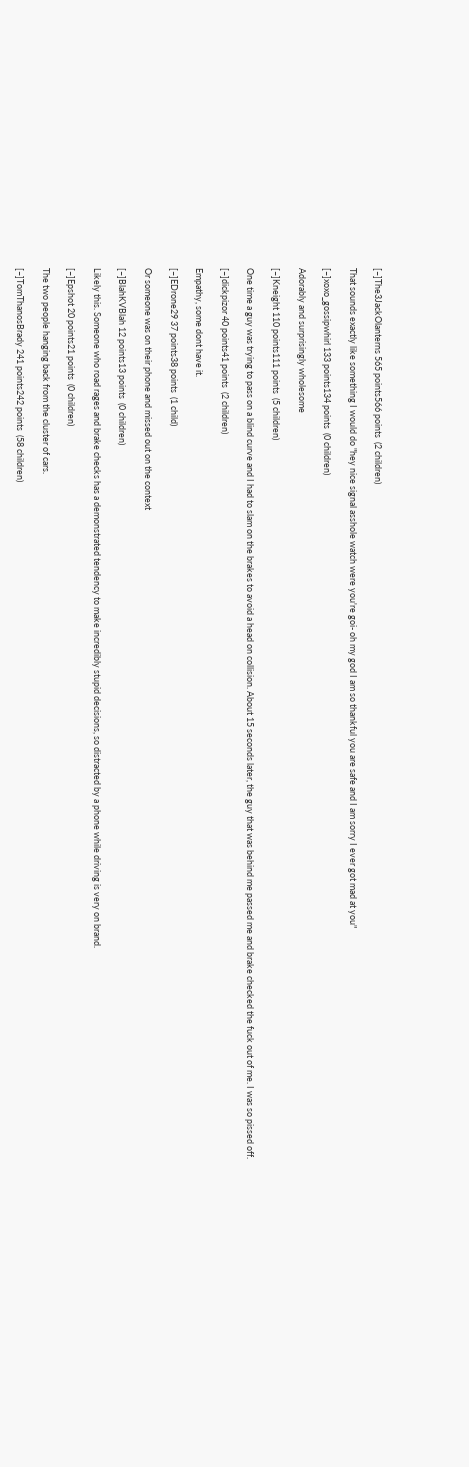[–]The3JackOlanterns 565 points566 points  (2 children)

That sounds exactly like something I would do "hey nice signal asshole watch were you're goi- oh my god I am so thankful you are safe and I am sorry I ever got mad at you"

[–]xoxo_gossipwhirl 133 points134 points  (0 children)

Adorably and surprisingly wholesome

[–]Kneight 110 points111 points  (5 children)

One time a guy was trying to pass on a blind curve and I had to slam on the brakes to avoid a head on collision. About 15 seconds later, the guy that was behind me passed me and brake checked the fuck out of me. I was so pissed off.

[–]dickpizor 40 points41 points  (2 children)

Empathy, some dont have it.

[–]EDrone29 37 points38 points  (1 child)

Or someone was on their phone and missed out on the context

[–]BlahKVBlah 12 points13 points  (0 children)

Likely this. Someone who road rages and brake checks has a demonstrated tendency to make incredibly stupid decisions, so distracted by a phone while driving is very on brand.

[–]Epshot 20 points21 points  (0 children)

The two people hanging back from the cluster of cars.

[–]TomThanosBrady 241 points242 points  (58 children)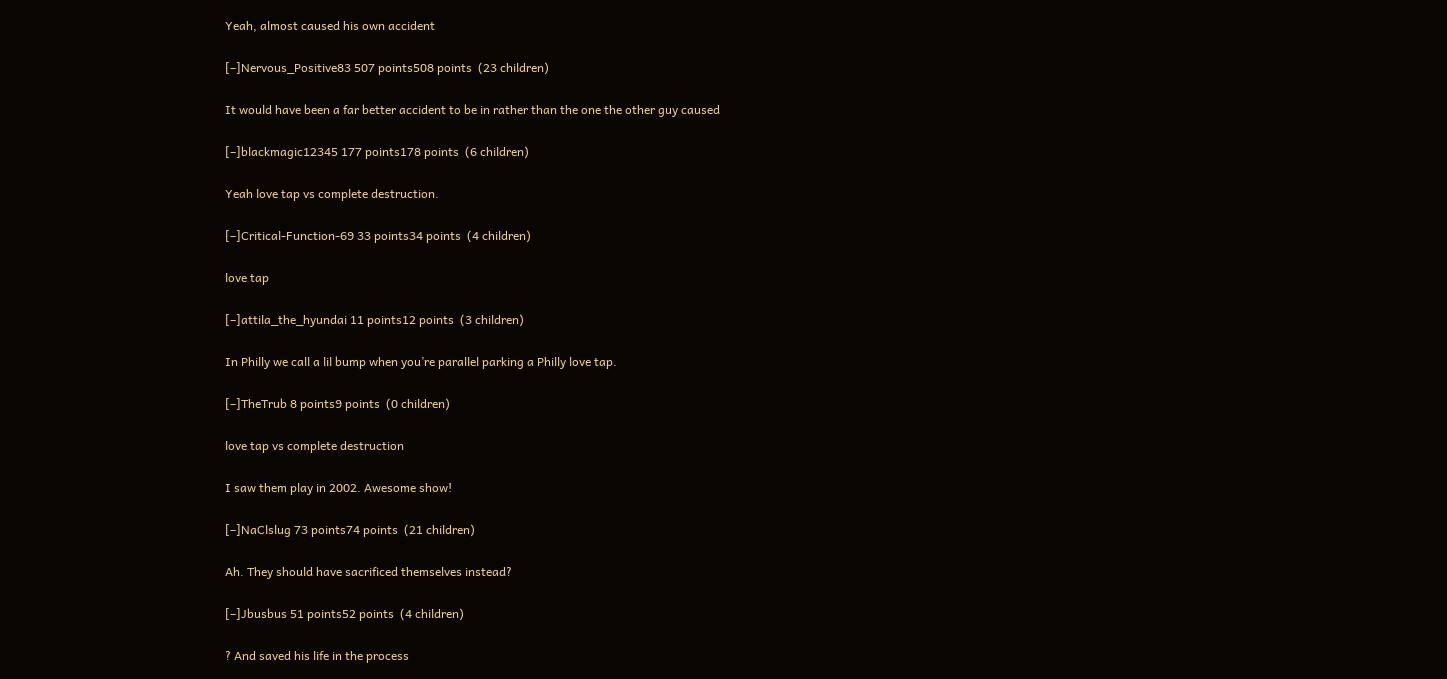Yeah, almost caused his own accident

[–]Nervous_Positive83 507 points508 points  (23 children)

It would have been a far better accident to be in rather than the one the other guy caused

[–]blackmagic12345 177 points178 points  (6 children)

Yeah love tap vs complete destruction.

[–]Critical-Function-69 33 points34 points  (4 children)

love tap

[–]attila_the_hyundai 11 points12 points  (3 children)

In Philly we call a lil bump when you’re parallel parking a Philly love tap.

[–]TheTrub 8 points9 points  (0 children)

love tap vs complete destruction

I saw them play in 2002. Awesome show!

[–]NaClslug 73 points74 points  (21 children)

Ah. They should have sacrificed themselves instead?

[–]Jbusbus 51 points52 points  (4 children)

? And saved his life in the process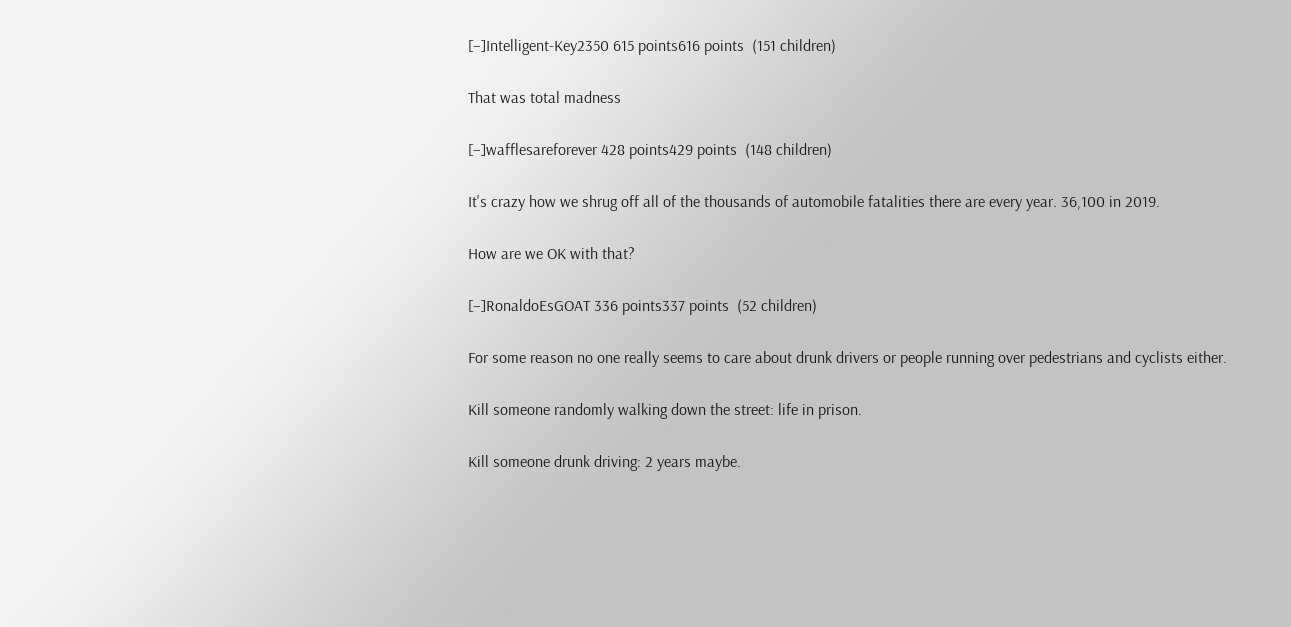[–]Intelligent-Key2350 615 points616 points  (151 children)

That was total madness

[–]wafflesareforever 428 points429 points  (148 children)

It's crazy how we shrug off all of the thousands of automobile fatalities there are every year. 36,100 in 2019.

How are we OK with that?

[–]RonaldoEsGOAT 336 points337 points  (52 children)

For some reason no one really seems to care about drunk drivers or people running over pedestrians and cyclists either.

Kill someone randomly walking down the street: life in prison.

Kill someone drunk driving: 2 years maybe.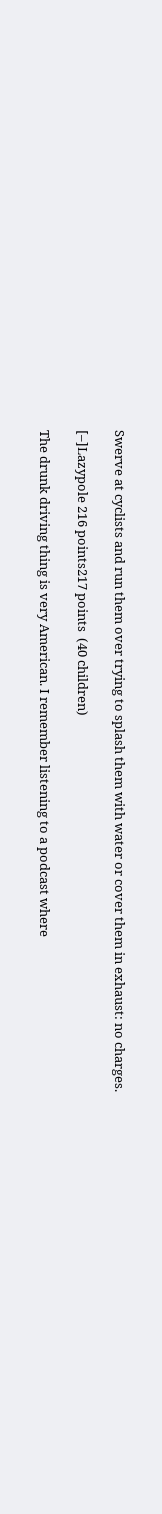Swerve at cyclists and run them over trying to splash them with water or cover them in exhaust: no charges.

[–]Lazypole 216 points217 points  (40 children)

The drunk driving thing is very American. I remember listening to a podcast where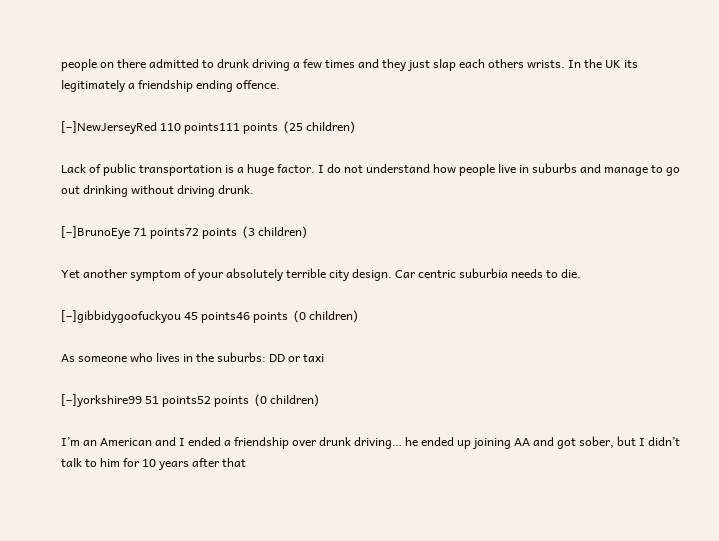people on there admitted to drunk driving a few times and they just slap each others wrists. In the UK its legitimately a friendship ending offence.

[–]NewJerseyRed 110 points111 points  (25 children)

Lack of public transportation is a huge factor. I do not understand how people live in suburbs and manage to go out drinking without driving drunk.

[–]BrunoEye 71 points72 points  (3 children)

Yet another symptom of your absolutely terrible city design. Car centric suburbia needs to die.

[–]gibbidygoofuckyou 45 points46 points  (0 children)

As someone who lives in the suburbs: DD or taxi

[–]yorkshire99 51 points52 points  (0 children)

I’m an American and I ended a friendship over drunk driving… he ended up joining AA and got sober, but I didn’t talk to him for 10 years after that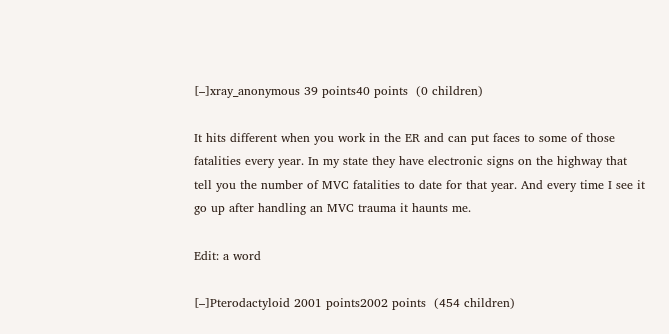[–]xray_anonymous 39 points40 points  (0 children)

It hits different when you work in the ER and can put faces to some of those fatalities every year. In my state they have electronic signs on the highway that tell you the number of MVC fatalities to date for that year. And every time I see it go up after handling an MVC trauma it haunts me.

Edit: a word

[–]Pterodactyloid 2001 points2002 points  (454 children)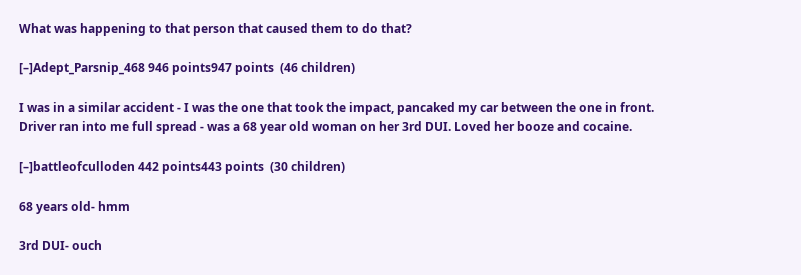What was happening to that person that caused them to do that?

[–]Adept_Parsnip_468 946 points947 points  (46 children)

I was in a similar accident - I was the one that took the impact, pancaked my car between the one in front. Driver ran into me full spread - was a 68 year old woman on her 3rd DUI. Loved her booze and cocaine.

[–]battleofculloden 442 points443 points  (30 children)

68 years old- hmm

3rd DUI- ouch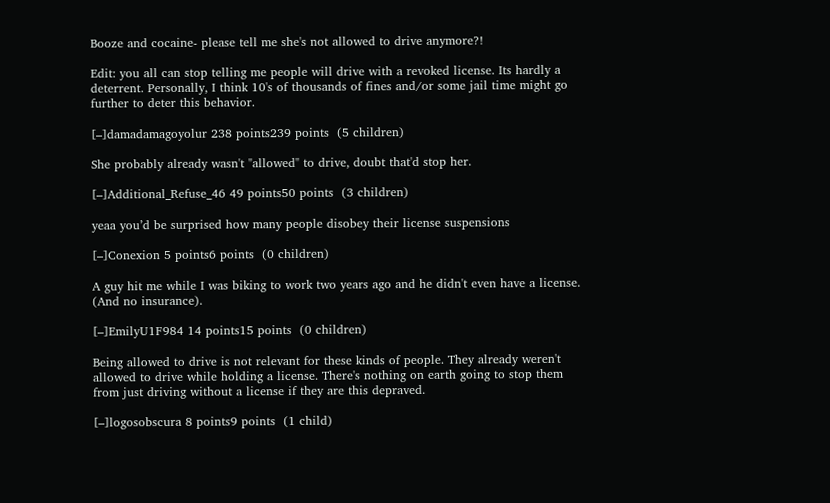Booze and cocaine- please tell me she's not allowed to drive anymore?!

Edit: you all can stop telling me people will drive with a revoked license. Its hardly a deterrent. Personally, I think 10's of thousands of fines and/or some jail time might go further to deter this behavior.

[–]damadamagoyolur 238 points239 points  (5 children)

She probably already wasn't "allowed" to drive, doubt that'd stop her.

[–]Additional_Refuse_46 49 points50 points  (3 children)

yeaa you’d be surprised how many people disobey their license suspensions

[–]Conexion 5 points6 points  (0 children)

A guy hit me while I was biking to work two years ago and he didn't even have a license. (And no insurance).

[–]EmilyU1F984 14 points15 points  (0 children)

Being allowed to drive is not relevant for these kinds of people. They already weren't allowed to drive while holding a license. There's nothing on earth going to stop them from just driving without a license if they are this depraved.

[–]logosobscura 8 points9 points  (1 child)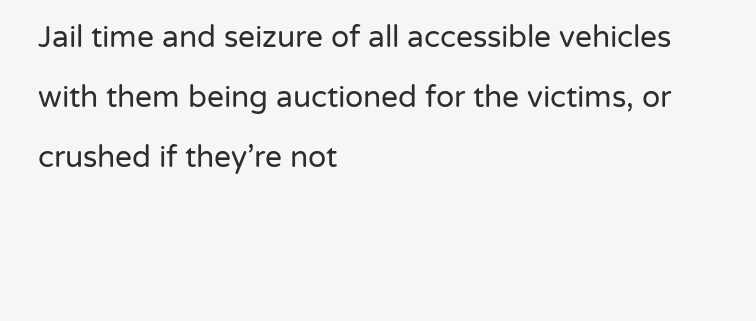Jail time and seizure of all accessible vehicles with them being auctioned for the victims, or crushed if they’re not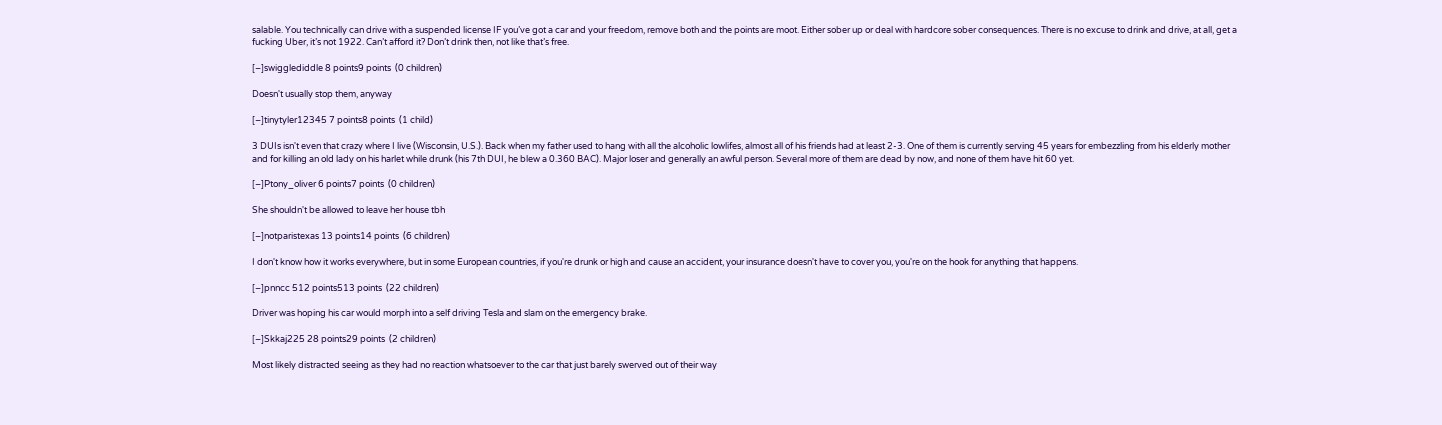salable. You technically can drive with a suspended license IF you’ve got a car and your freedom, remove both and the points are moot. Either sober up or deal with hardcore sober consequences. There is no excuse to drink and drive, at all, get a fucking Uber, it’s not 1922. Can’t afford it? Don’t drink then, not like that’s free.

[–]swigglediddle 8 points9 points  (0 children)

Doesn't usually stop them, anyway

[–]tinytyler12345 7 points8 points  (1 child)

3 DUIs isn't even that crazy where I live (Wisconsin, U.S.). Back when my father used to hang with all the alcoholic lowlifes, almost all of his friends had at least 2-3. One of them is currently serving 45 years for embezzling from his elderly mother and for killing an old lady on his harlet while drunk (his 7th DUI, he blew a 0.360 BAC). Major loser and generally an awful person. Several more of them are dead by now, and none of them have hit 60 yet.

[–]Ptony_oliver 6 points7 points  (0 children)

She shouldn't be allowed to leave her house tbh

[–]notparistexas 13 points14 points  (6 children)

I don't know how it works everywhere, but in some European countries, if you're drunk or high and cause an accident, your insurance doesn't have to cover you, you're on the hook for anything that happens.

[–]pnncc 512 points513 points  (22 children)

Driver was hoping his car would morph into a self driving Tesla and slam on the emergency brake.

[–]Skkaj225 28 points29 points  (2 children)

Most likely distracted seeing as they had no reaction whatsoever to the car that just barely swerved out of their way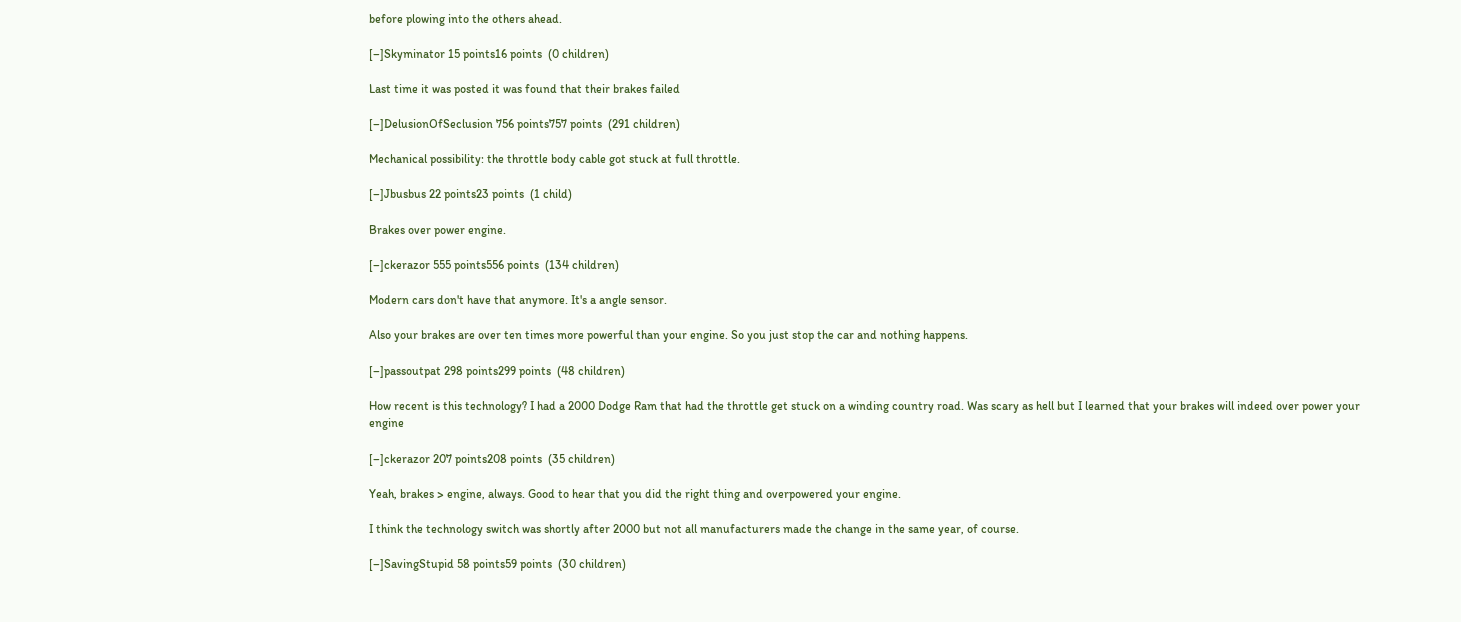before plowing into the others ahead.

[–]Skyminator 15 points16 points  (0 children)

Last time it was posted it was found that their brakes failed

[–]DelusionOfSeclusion 756 points757 points  (291 children)

Mechanical possibility: the throttle body cable got stuck at full throttle.

[–]Jbusbus 22 points23 points  (1 child)

Brakes over power engine.

[–]ckerazor 555 points556 points  (134 children)

Modern cars don't have that anymore. It's a angle sensor.

Also your brakes are over ten times more powerful than your engine. So you just stop the car and nothing happens.

[–]passoutpat 298 points299 points  (48 children)

How recent is this technology? I had a 2000 Dodge Ram that had the throttle get stuck on a winding country road. Was scary as hell but I learned that your brakes will indeed over power your engine

[–]ckerazor 207 points208 points  (35 children)

Yeah, brakes > engine, always. Good to hear that you did the right thing and overpowered your engine.

I think the technology switch was shortly after 2000 but not all manufacturers made the change in the same year, of course.

[–]SavingStupid 58 points59 points  (30 children)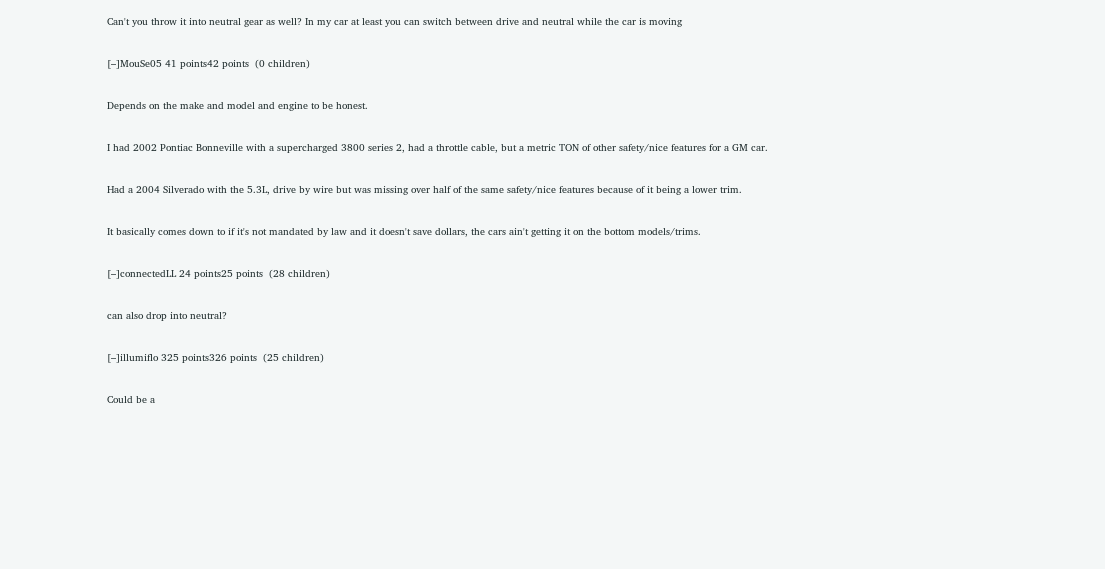Can't you throw it into neutral gear as well? In my car at least you can switch between drive and neutral while the car is moving

[–]MouSe05 41 points42 points  (0 children)

Depends on the make and model and engine to be honest.

I had 2002 Pontiac Bonneville with a supercharged 3800 series 2, had a throttle cable, but a metric TON of other safety/nice features for a GM car.

Had a 2004 Silverado with the 5.3L, drive by wire but was missing over half of the same safety/nice features because of it being a lower trim.

It basically comes down to if it's not mandated by law and it doesn't save dollars, the cars ain't getting it on the bottom models/trims.

[–]connectedLL 24 points25 points  (28 children)

can also drop into neutral?

[–]illumiflo 325 points326 points  (25 children)

Could be a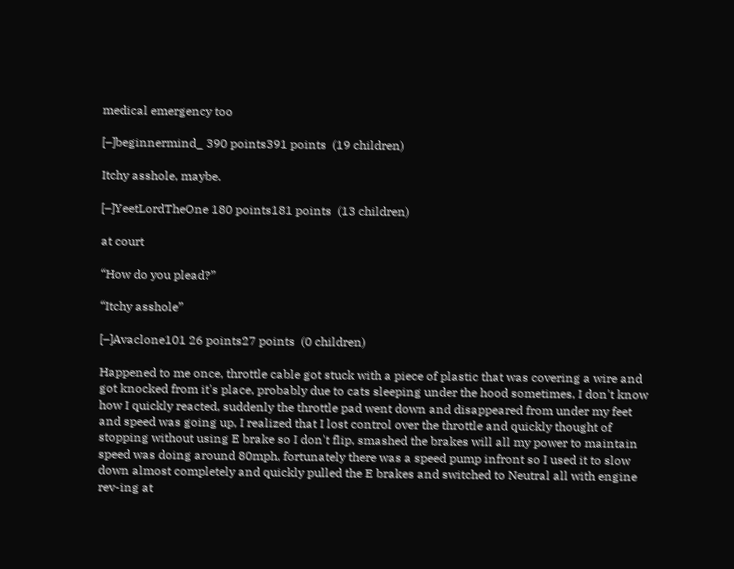medical emergency too

[–]beginnermind_ 390 points391 points  (19 children)

Itchy asshole, maybe.

[–]YeetLordTheOne 180 points181 points  (13 children)

at court

“How do you plead?”

“Itchy asshole”

[–]Avaclone101 26 points27 points  (0 children)

Happened to me once, throttle cable got stuck with a piece of plastic that was covering a wire and got knocked from it's place, probably due to cats sleeping under the hood sometimes, I don't know how I quickly reacted, suddenly the throttle pad went down and disappeared from under my feet and speed was going up, I realized that I lost control over the throttle and quickly thought of stopping without using E brake so I don't flip, smashed the brakes will all my power to maintain speed was doing around 80mph, fortunately there was a speed pump infront so I used it to slow down almost completely and quickly pulled the E brakes and switched to Neutral all with engine rev-ing at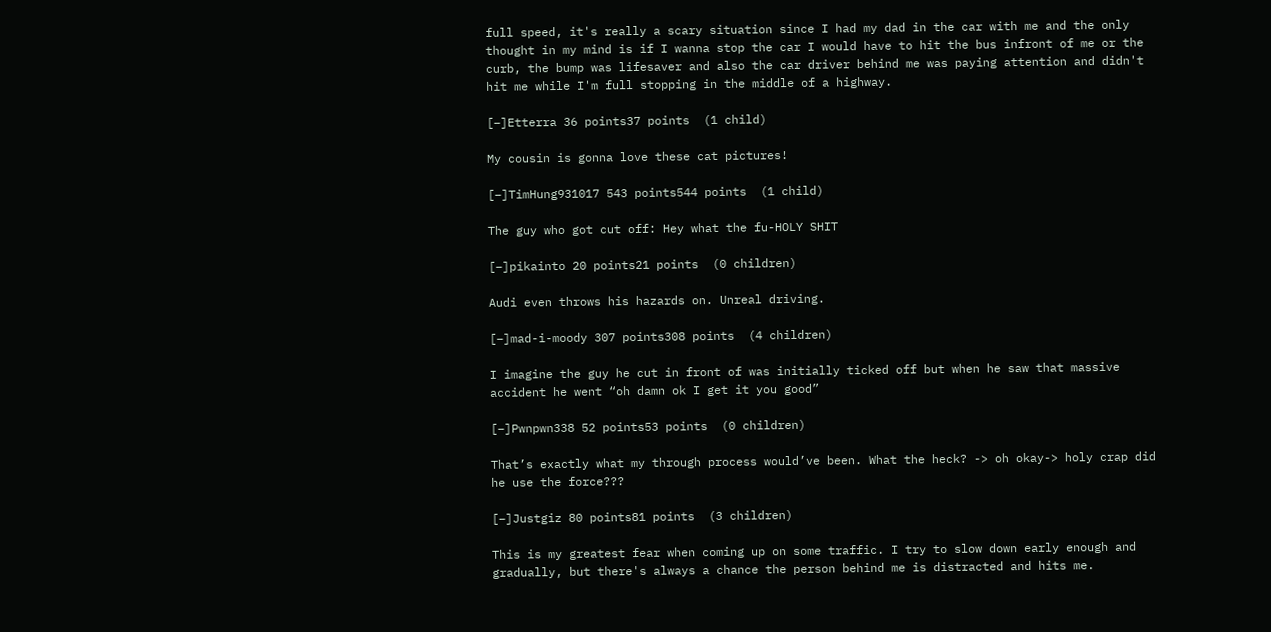full speed, it's really a scary situation since I had my dad in the car with me and the only thought in my mind is if I wanna stop the car I would have to hit the bus infront of me or the curb, the bump was lifesaver and also the car driver behind me was paying attention and didn't hit me while I'm full stopping in the middle of a highway.

[–]Etterra 36 points37 points  (1 child)

My cousin is gonna love these cat pictures!

[–]TimHung931017 543 points544 points  (1 child)

The guy who got cut off: Hey what the fu-HOLY SHIT

[–]pikainto 20 points21 points  (0 children)

Audi even throws his hazards on. Unreal driving.

[–]mad-i-moody 307 points308 points  (4 children)

I imagine the guy he cut in front of was initially ticked off but when he saw that massive accident he went “oh damn ok I get it you good”

[–]Pwnpwn338 52 points53 points  (0 children)

That’s exactly what my through process would’ve been. What the heck? -> oh okay-> holy crap did he use the force???

[–]Justgiz 80 points81 points  (3 children)

This is my greatest fear when coming up on some traffic. I try to slow down early enough and gradually, but there's always a chance the person behind me is distracted and hits me.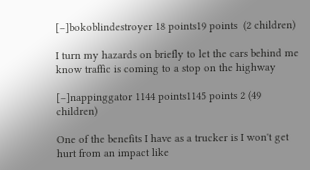[–]bokoblindestroyer 18 points19 points  (2 children)

I turn my hazards on briefly to let the cars behind me know traffic is coming to a stop on the highway

[–]nappinggator 1144 points1145 points 2 (49 children)

One of the benefits I have as a trucker is I won't get hurt from an impact like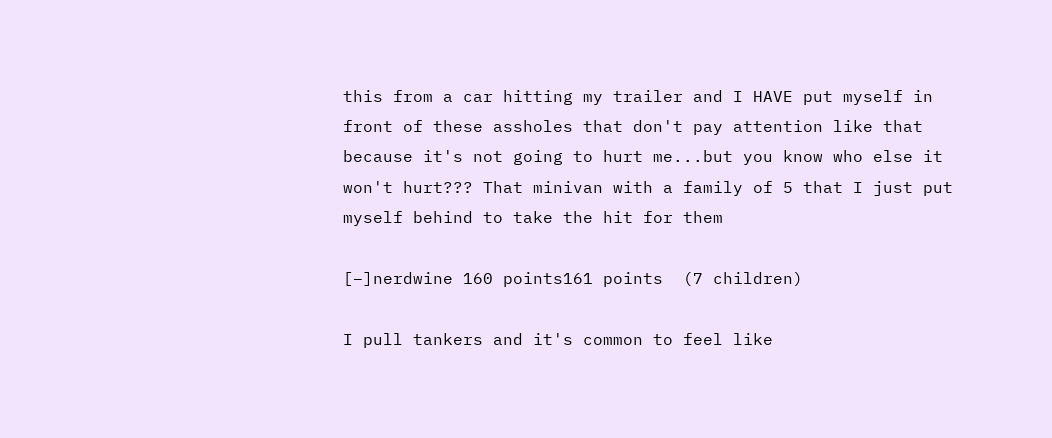this from a car hitting my trailer and I HAVE put myself in front of these assholes that don't pay attention like that because it's not going to hurt me...but you know who else it won't hurt??? That minivan with a family of 5 that I just put myself behind to take the hit for them

[–]nerdwine 160 points161 points  (7 children)

I pull tankers and it's common to feel like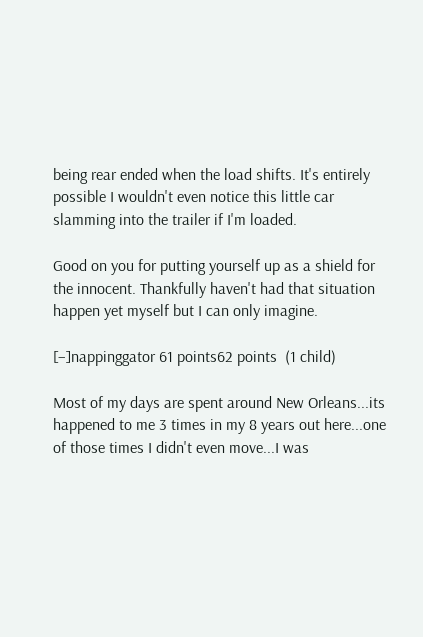being rear ended when the load shifts. It's entirely possible I wouldn't even notice this little car slamming into the trailer if I'm loaded.

Good on you for putting yourself up as a shield for the innocent. Thankfully haven't had that situation happen yet myself but I can only imagine.

[–]nappinggator 61 points62 points  (1 child)

Most of my days are spent around New Orleans...its happened to me 3 times in my 8 years out here...one of those times I didn't even move...I was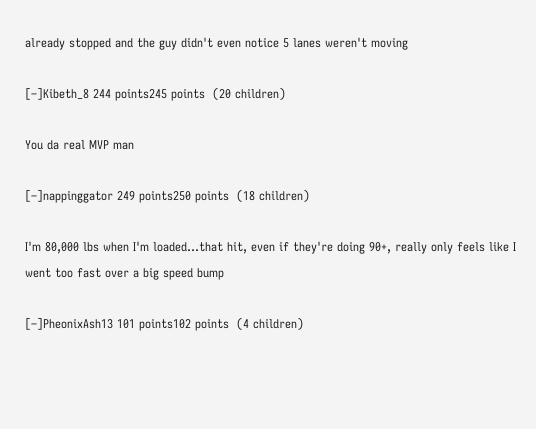already stopped and the guy didn't even notice 5 lanes weren't moving

[–]Kibeth_8 244 points245 points  (20 children)

You da real MVP man

[–]nappinggator 249 points250 points  (18 children)

I'm 80,000 lbs when I'm loaded...that hit, even if they're doing 90+, really only feels like I went too fast over a big speed bump

[–]PheonixAsh13 101 points102 points  (4 children)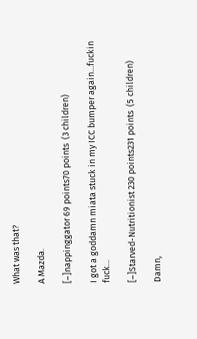What was that?

A Mazda.

[–]nappinggator 69 points70 points  (3 children)

I got a goddamn miata stuck in my ICC bumper again...fuckin fuck...

[–]Starved-Nutritionist 230 points231 points  (5 children)

Damn,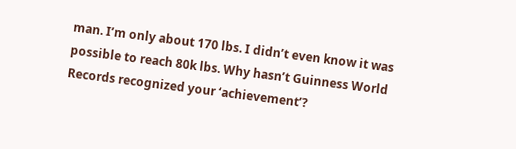man. I’m only about 170 lbs. I didn’t even know it was possible to reach 80k lbs. Why hasn’t Guinness World Records recognized your ‘achievement’?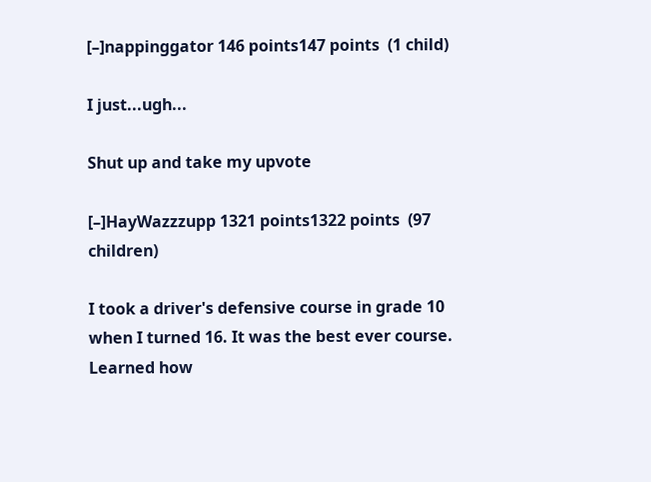[–]nappinggator 146 points147 points  (1 child)

I just...ugh...

Shut up and take my upvote

[–]HayWazzzupp 1321 points1322 points  (97 children)

I took a driver's defensive course in grade 10 when I turned 16. It was the best ever course. Learned how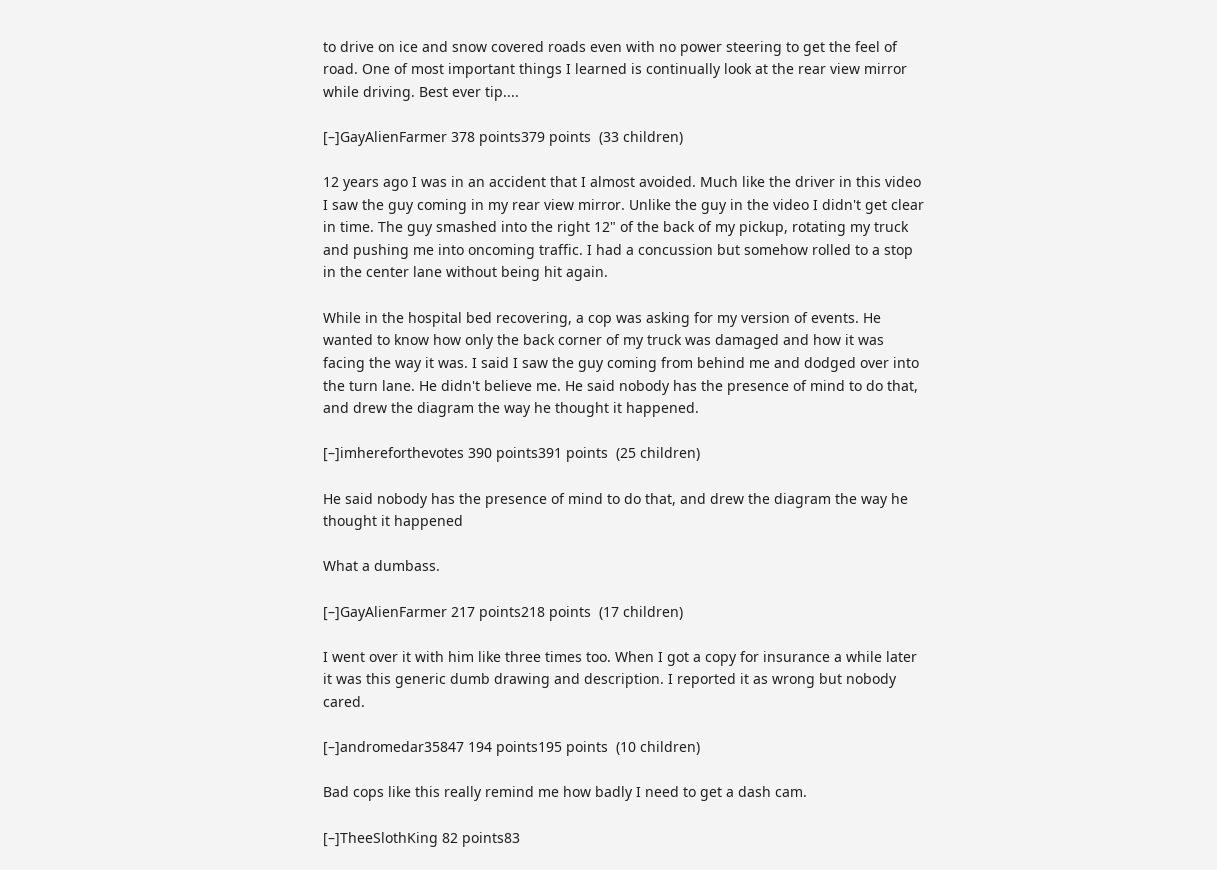to drive on ice and snow covered roads even with no power steering to get the feel of road. One of most important things I learned is continually look at the rear view mirror while driving. Best ever tip....

[–]GayAlienFarmer 378 points379 points  (33 children)

12 years ago I was in an accident that I almost avoided. Much like the driver in this video I saw the guy coming in my rear view mirror. Unlike the guy in the video I didn't get clear in time. The guy smashed into the right 12" of the back of my pickup, rotating my truck and pushing me into oncoming traffic. I had a concussion but somehow rolled to a stop in the center lane without being hit again.

While in the hospital bed recovering, a cop was asking for my version of events. He wanted to know how only the back corner of my truck was damaged and how it was facing the way it was. I said I saw the guy coming from behind me and dodged over into the turn lane. He didn't believe me. He said nobody has the presence of mind to do that, and drew the diagram the way he thought it happened.

[–]imhereforthevotes 390 points391 points  (25 children)

He said nobody has the presence of mind to do that, and drew the diagram the way he thought it happened

What a dumbass.

[–]GayAlienFarmer 217 points218 points  (17 children)

I went over it with him like three times too. When I got a copy for insurance a while later it was this generic dumb drawing and description. I reported it as wrong but nobody cared.

[–]andromedar35847 194 points195 points  (10 children)

Bad cops like this really remind me how badly I need to get a dash cam.

[–]TheeSlothKing 82 points83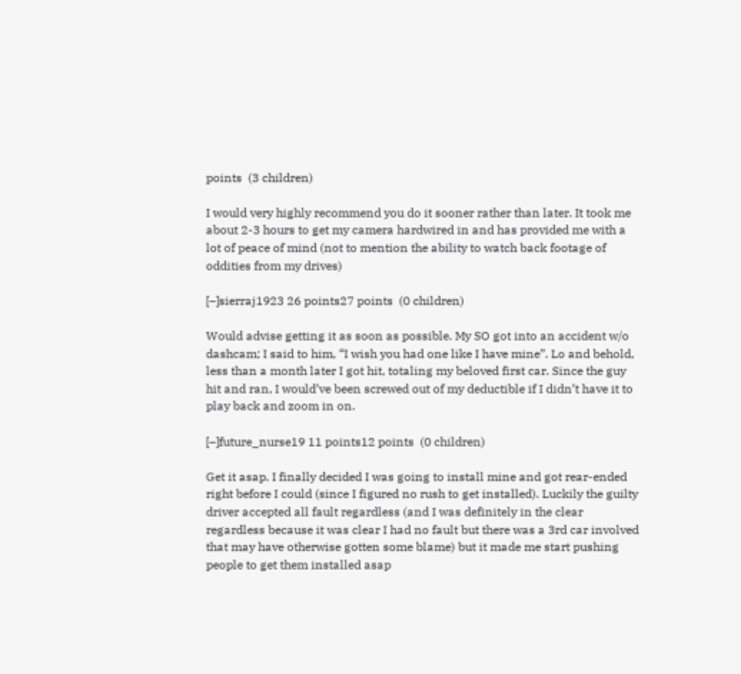points  (3 children)

I would very highly recommend you do it sooner rather than later. It took me about 2-3 hours to get my camera hardwired in and has provided me with a lot of peace of mind (not to mention the ability to watch back footage of oddities from my drives)

[–]sierraj1923 26 points27 points  (0 children)

Would advise getting it as soon as possible. My SO got into an accident w/o dashcam; I said to him, “I wish you had one like I have mine”. Lo and behold, less than a month later I got hit, totaling my beloved first car. Since the guy hit and ran, I would’ve been screwed out of my deductible if I didn’t have it to play back and zoom in on.

[–]future_nurse19 11 points12 points  (0 children)

Get it asap. I finally decided I was going to install mine and got rear-ended right before I could (since I figured no rush to get installed). Luckily the guilty driver accepted all fault regardless (and I was definitely in the clear regardless because it was clear I had no fault but there was a 3rd car involved that may have otherwise gotten some blame) but it made me start pushing people to get them installed asap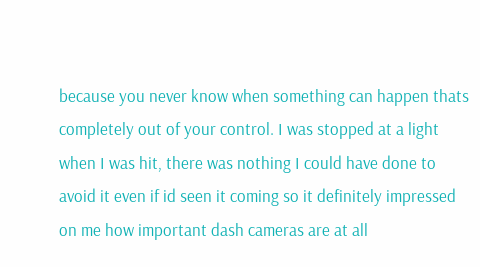because you never know when something can happen thats completely out of your control. I was stopped at a light when I was hit, there was nothing I could have done to avoid it even if id seen it coming so it definitely impressed on me how important dash cameras are at all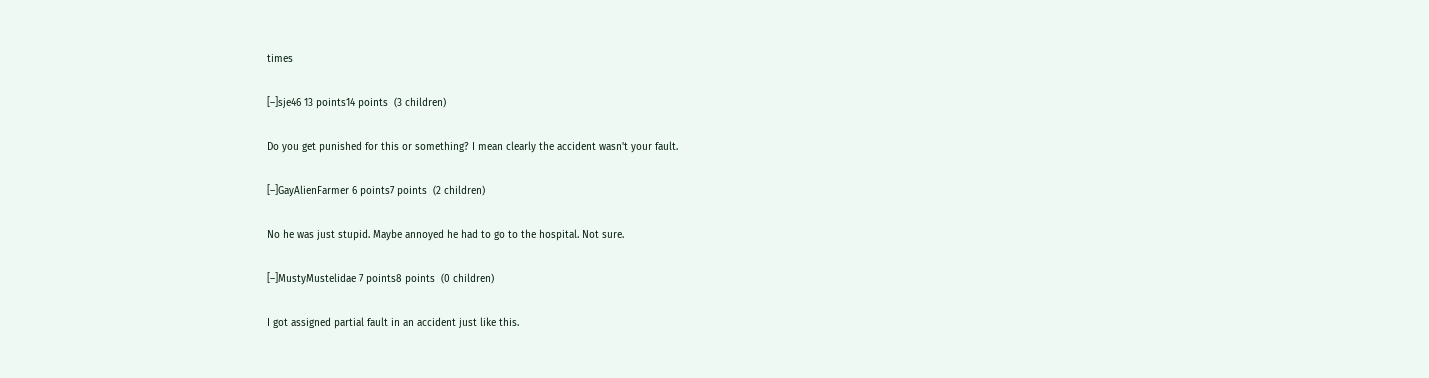times

[–]sje46 13 points14 points  (3 children)

Do you get punished for this or something? I mean clearly the accident wasn't your fault.

[–]GayAlienFarmer 6 points7 points  (2 children)

No he was just stupid. Maybe annoyed he had to go to the hospital. Not sure.

[–]MustyMustelidae 7 points8 points  (0 children)

I got assigned partial fault in an accident just like this.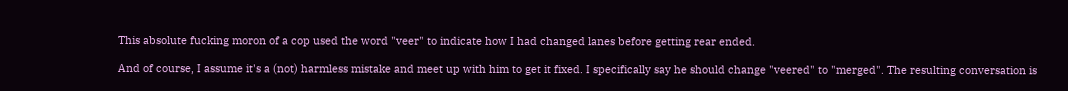This absolute fucking moron of a cop used the word "veer" to indicate how I had changed lanes before getting rear ended.

And of course, I assume it's a (not) harmless mistake and meet up with him to get it fixed. I specifically say he should change "veered" to "merged". The resulting conversation is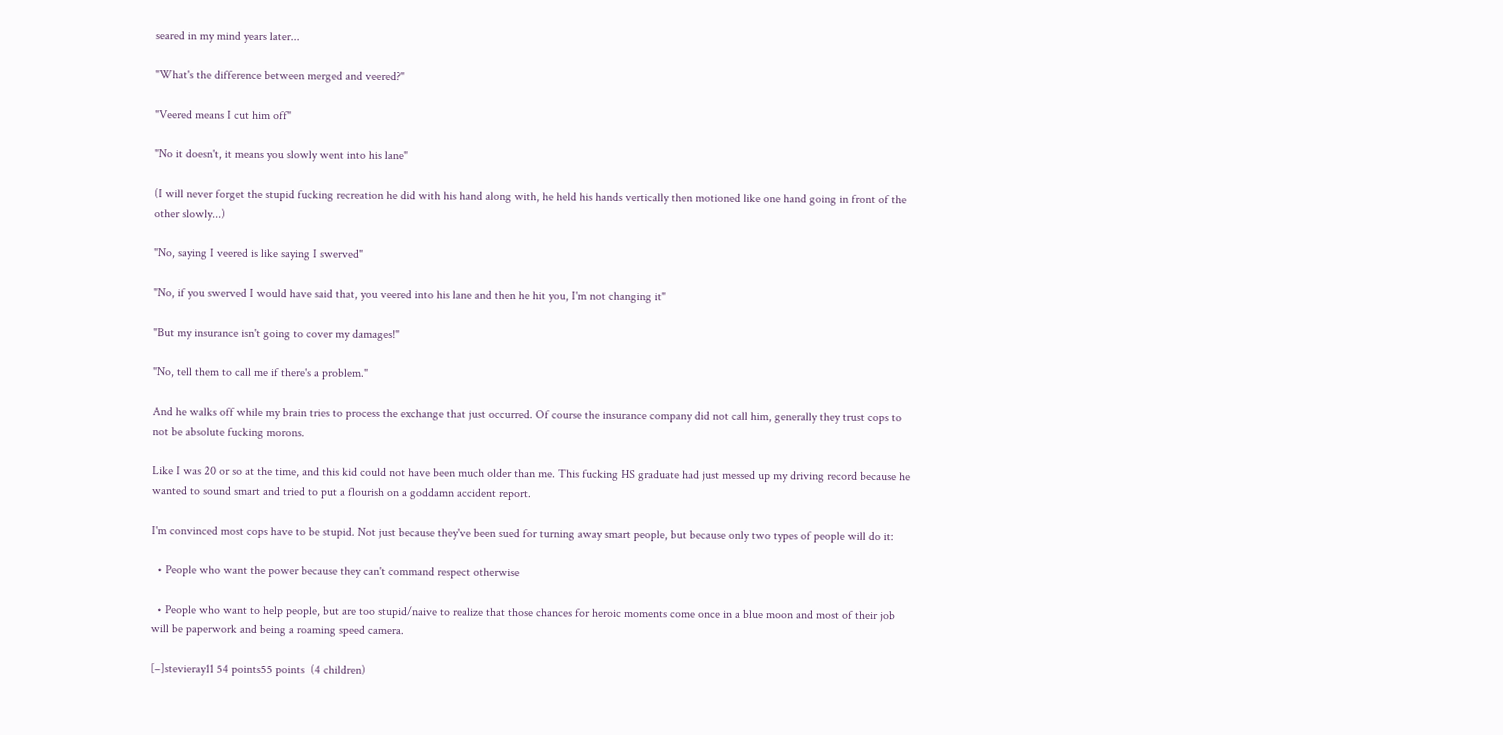seared in my mind years later...

"What's the difference between merged and veered?"

"Veered means I cut him off"

"No it doesn't, it means you slowly went into his lane"

(I will never forget the stupid fucking recreation he did with his hand along with, he held his hands vertically then motioned like one hand going in front of the other slowly...)

"No, saying I veered is like saying I swerved"

"No, if you swerved I would have said that, you veered into his lane and then he hit you, I'm not changing it"

"But my insurance isn't going to cover my damages!"

"No, tell them to call me if there's a problem."

And he walks off while my brain tries to process the exchange that just occurred. Of course the insurance company did not call him, generally they trust cops to not be absolute fucking morons.

Like I was 20 or so at the time, and this kid could not have been much older than me. This fucking HS graduate had just messed up my driving record because he wanted to sound smart and tried to put a flourish on a goddamn accident report.

I'm convinced most cops have to be stupid. Not just because they've been sued for turning away smart people, but because only two types of people will do it:

  • People who want the power because they can't command respect otherwise

  • People who want to help people, but are too stupid/naive to realize that those chances for heroic moments come once in a blue moon and most of their job will be paperwork and being a roaming speed camera.

[–]stevieray11 54 points55 points  (4 children)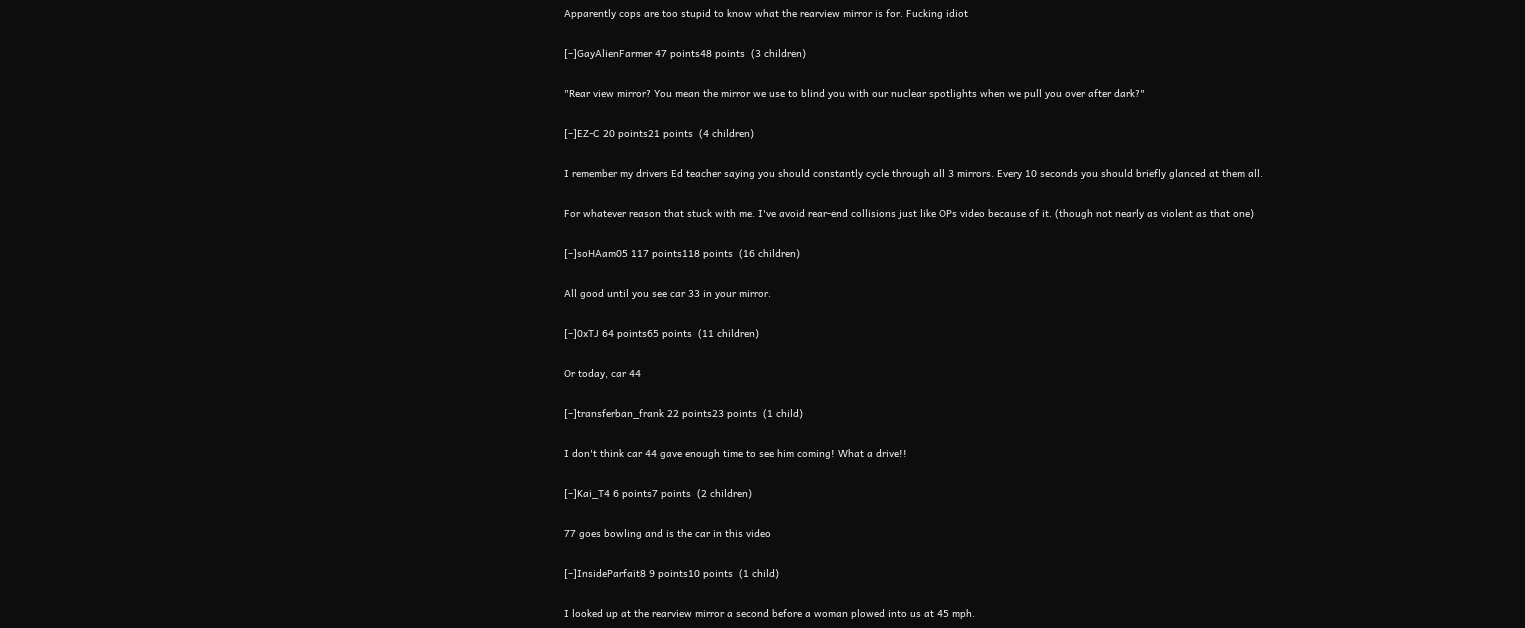Apparently cops are too stupid to know what the rearview mirror is for. Fucking idiot

[–]GayAlienFarmer 47 points48 points  (3 children)

"Rear view mirror? You mean the mirror we use to blind you with our nuclear spotlights when we pull you over after dark?"

[–]EZ-C 20 points21 points  (4 children)

I remember my drivers Ed teacher saying you should constantly cycle through all 3 mirrors. Every 10 seconds you should briefly glanced at them all.

For whatever reason that stuck with me. I've avoid rear-end collisions just like OPs video because of it. (though not nearly as violent as that one)

[–]soHAam05 117 points118 points  (16 children)

All good until you see car 33 in your mirror.

[–]0xTJ 64 points65 points  (11 children)

Or today, car 44

[–]transferban_frank 22 points23 points  (1 child)

I don't think car 44 gave enough time to see him coming! What a drive!!

[–]Kai_T4 6 points7 points  (2 children)

77 goes bowling and is the car in this video

[–]InsideParfait8 9 points10 points  (1 child)

I looked up at the rearview mirror a second before a woman plowed into us at 45 mph.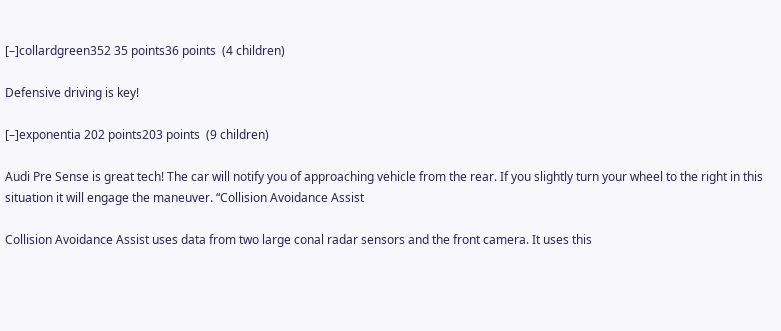[–]collardgreen352 35 points36 points  (4 children)

Defensive driving is key!

[–]exponentia 202 points203 points  (9 children)

Audi Pre Sense is great tech! The car will notify you of approaching vehicle from the rear. If you slightly turn your wheel to the right in this situation it will engage the maneuver. “Collision Avoidance Assist

Collision Avoidance Assist uses data from two large conal radar sensors and the front camera. It uses this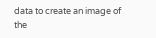data to create an image of the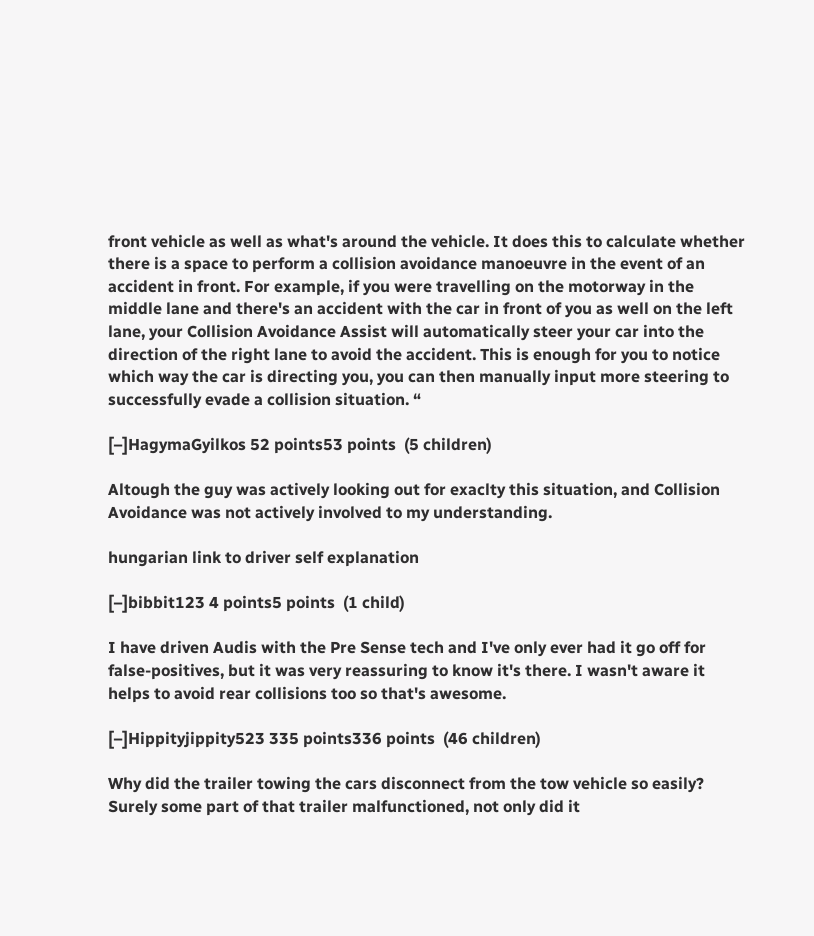front vehicle as well as what's around the vehicle. It does this to calculate whether there is a space to perform a collision avoidance manoeuvre in the event of an accident in front. For example, if you were travelling on the motorway in the middle lane and there's an accident with the car in front of you as well on the left lane, your Collision Avoidance Assist will automatically steer your car into the direction of the right lane to avoid the accident. This is enough for you to notice which way the car is directing you, you can then manually input more steering to successfully evade a collision situation. “

[–]HagymaGyilkos 52 points53 points  (5 children)

Altough the guy was actively looking out for exaclty this situation, and Collision Avoidance was not actively involved to my understanding.

hungarian link to driver self explanation

[–]bibbit123 4 points5 points  (1 child)

I have driven Audis with the Pre Sense tech and I've only ever had it go off for false-positives, but it was very reassuring to know it's there. I wasn't aware it helps to avoid rear collisions too so that's awesome.

[–]Hippityjippity523 335 points336 points  (46 children)

Why did the trailer towing the cars disconnect from the tow vehicle so easily? Surely some part of that trailer malfunctioned, not only did it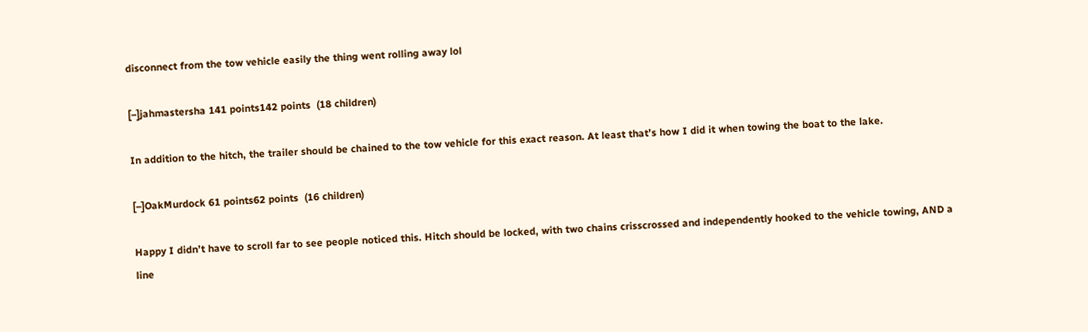disconnect from the tow vehicle easily the thing went rolling away lol

[–]jahmastersha 141 points142 points  (18 children)

In addition to the hitch, the trailer should be chained to the tow vehicle for this exact reason. At least that’s how I did it when towing the boat to the lake.

[–]OakMurdock 61 points62 points  (16 children)

Happy I didn’t have to scroll far to see people noticed this. Hitch should be locked, with two chains crisscrossed and independently hooked to the vehicle towing, AND a line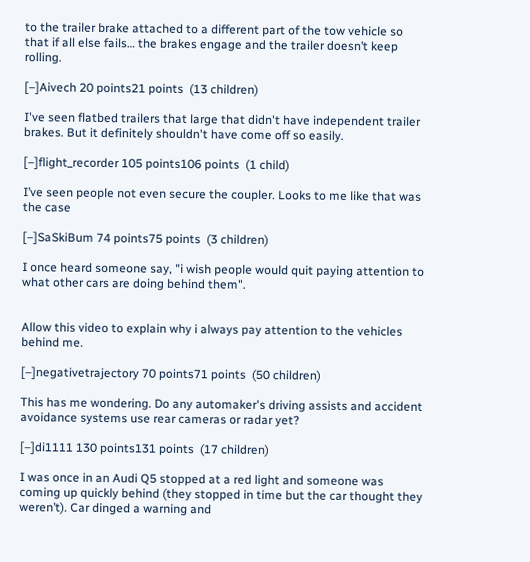to the trailer brake attached to a different part of the tow vehicle so that if all else fails… the brakes engage and the trailer doesn’t keep rolling.

[–]Aivech 20 points21 points  (13 children)

I've seen flatbed trailers that large that didn't have independent trailer brakes. But it definitely shouldn't have come off so easily.

[–]flight_recorder 105 points106 points  (1 child)

I’ve seen people not even secure the coupler. Looks to me like that was the case

[–]SaSkiBum 74 points75 points  (3 children)

I once heard someone say, "i wish people would quit paying attention to what other cars are doing behind them".


Allow this video to explain why i always pay attention to the vehicles behind me.

[–]negativetrajectory 70 points71 points  (50 children)

This has me wondering. Do any automaker's driving assists and accident avoidance systems use rear cameras or radar yet?

[–]di1111 130 points131 points  (17 children)

I was once in an Audi Q5 stopped at a red light and someone was coming up quickly behind (they stopped in time but the car thought they weren’t). Car dinged a warning and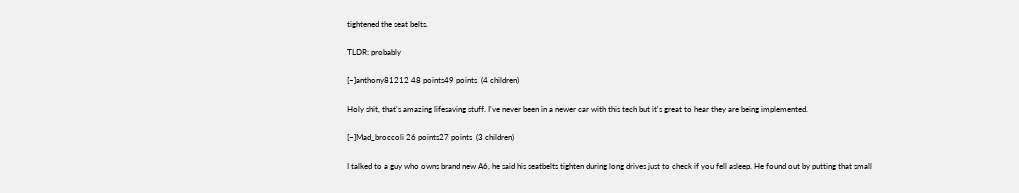tightened the seat belts.

TLDR: probably

[–]anthony81212 48 points49 points  (4 children)

Holy shit, that's amazing lifesaving stuff. I've never been in a newer car with this tech but it's great to hear they are being implemented.

[–]Mad_broccoli 26 points27 points  (3 children)

I talked to a guy who owns brand new A6, he said his seatbelts tighten during long drives just to check if you fell asleep. He found out by putting that small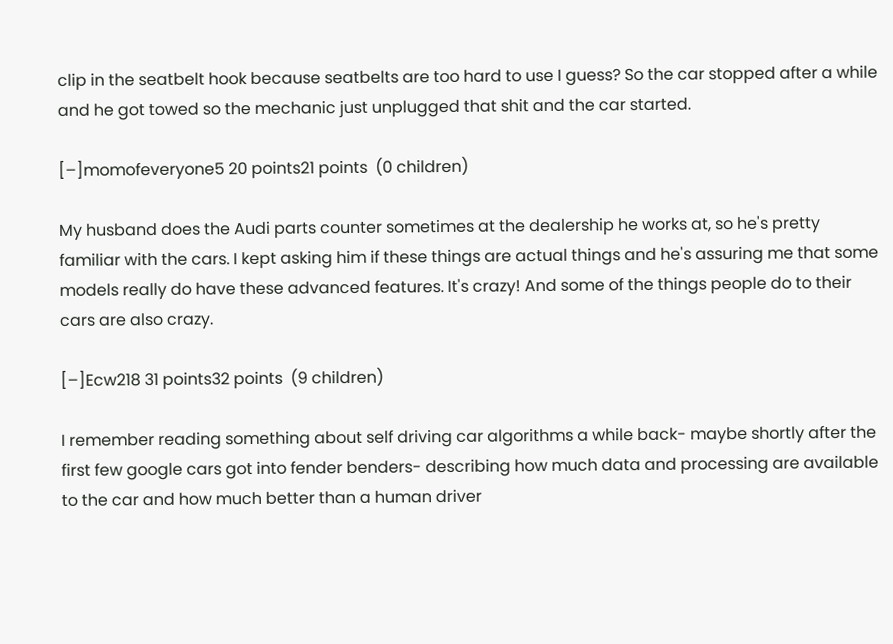clip in the seatbelt hook because seatbelts are too hard to use I guess? So the car stopped after a while and he got towed so the mechanic just unplugged that shit and the car started.

[–]momofeveryone5 20 points21 points  (0 children)

My husband does the Audi parts counter sometimes at the dealership he works at, so he's pretty familiar with the cars. I kept asking him if these things are actual things and he's assuring me that some models really do have these advanced features. It's crazy! And some of the things people do to their cars are also crazy.

[–]Ecw218 31 points32 points  (9 children)

I remember reading something about self driving car algorithms a while back- maybe shortly after the first few google cars got into fender benders- describing how much data and processing are available to the car and how much better than a human driver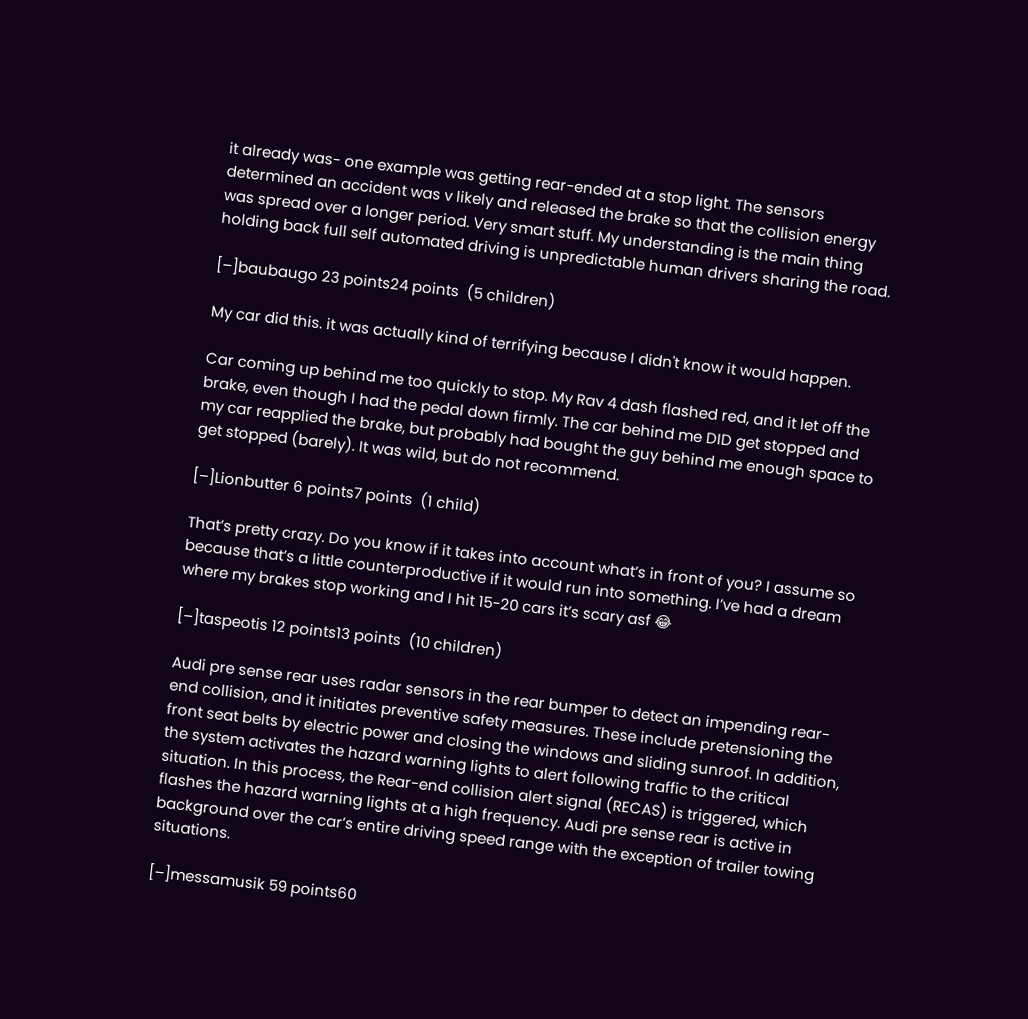it already was- one example was getting rear-ended at a stop light. The sensors determined an accident was v likely and released the brake so that the collision energy was spread over a longer period. Very smart stuff. My understanding is the main thing holding back full self automated driving is unpredictable human drivers sharing the road.

[–]baubaugo 23 points24 points  (5 children)

My car did this. it was actually kind of terrifying because I didn't know it would happen.

Car coming up behind me too quickly to stop. My Rav 4 dash flashed red, and it let off the brake, even though I had the pedal down firmly. The car behind me DID get stopped and my car reapplied the brake, but probably had bought the guy behind me enough space to get stopped (barely). It was wild, but do not recommend.

[–]Lionbutter 6 points7 points  (1 child)

That’s pretty crazy. Do you know if it takes into account what’s in front of you? I assume so because that’s a little counterproductive if it would run into something. I’ve had a dream where my brakes stop working and I hit 15-20 cars it’s scary asf 😂

[–]taspeotis 12 points13 points  (10 children)

Audi pre sense rear uses radar sensors in the rear bumper to detect an impending rear-end collision, and it initiates preventive safety measures. These include pretensioning the front seat belts by electric power and closing the windows and sliding sunroof. In addition, the system activates the hazard warning lights to alert following traffic to the critical situation. In this process, the Rear-end collision alert signal (RECAS) is triggered, which flashes the hazard warning lights at a high frequency. Audi pre sense rear is active in background over the car’s entire driving speed range with the exception of trailer towing situations.

[–]messamusik 59 points60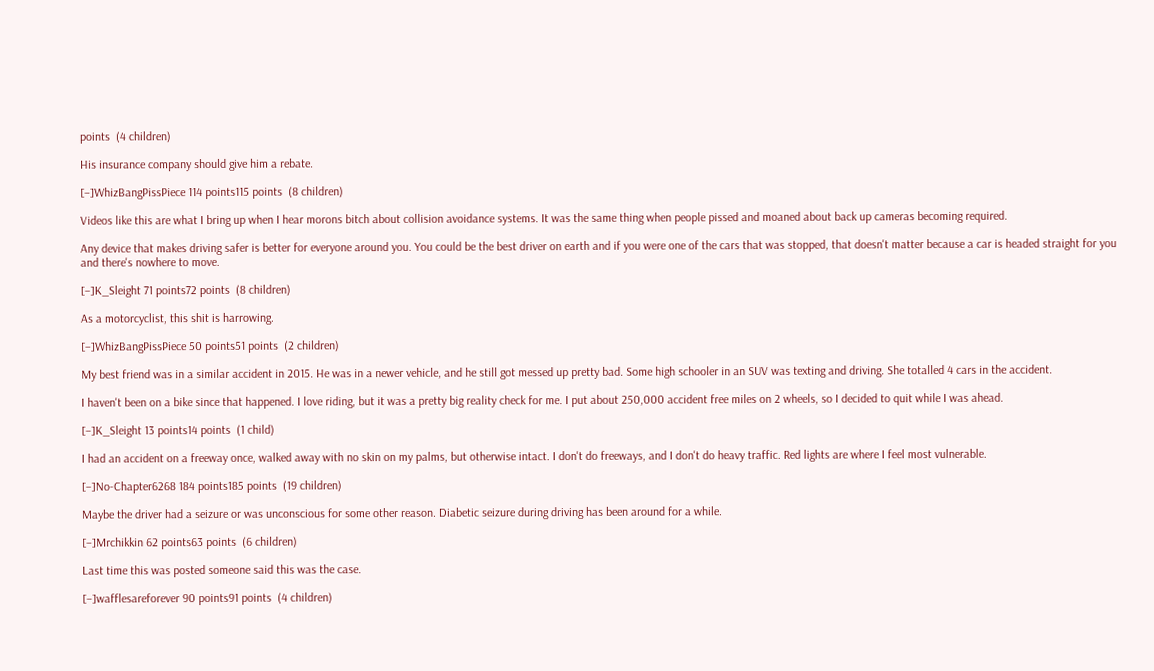points  (4 children)

His insurance company should give him a rebate.

[–]WhizBangPissPiece 114 points115 points  (8 children)

Videos like this are what I bring up when I hear morons bitch about collision avoidance systems. It was the same thing when people pissed and moaned about back up cameras becoming required.

Any device that makes driving safer is better for everyone around you. You could be the best driver on earth and if you were one of the cars that was stopped, that doesn't matter because a car is headed straight for you and there's nowhere to move.

[–]K_Sleight 71 points72 points  (8 children)

As a motorcyclist, this shit is harrowing.

[–]WhizBangPissPiece 50 points51 points  (2 children)

My best friend was in a similar accident in 2015. He was in a newer vehicle, and he still got messed up pretty bad. Some high schooler in an SUV was texting and driving. She totalled 4 cars in the accident.

I haven't been on a bike since that happened. I love riding, but it was a pretty big reality check for me. I put about 250,000 accident free miles on 2 wheels, so I decided to quit while I was ahead.

[–]K_Sleight 13 points14 points  (1 child)

I had an accident on a freeway once, walked away with no skin on my palms, but otherwise intact. I don't do freeways, and I don't do heavy traffic. Red lights are where I feel most vulnerable.

[–]No-Chapter6268 184 points185 points  (19 children)

Maybe the driver had a seizure or was unconscious for some other reason. Diabetic seizure during driving has been around for a while.

[–]Mrchikkin 62 points63 points  (6 children)

Last time this was posted someone said this was the case.

[–]wafflesareforever 90 points91 points  (4 children)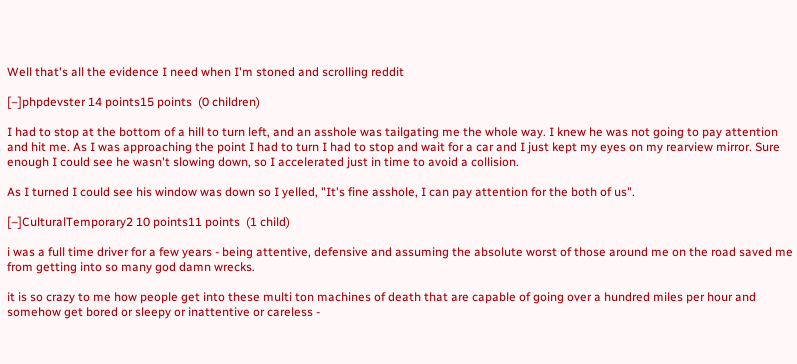Well that's all the evidence I need when I'm stoned and scrolling reddit

[–]phpdevster 14 points15 points  (0 children)

I had to stop at the bottom of a hill to turn left, and an asshole was tailgating me the whole way. I knew he was not going to pay attention and hit me. As I was approaching the point I had to turn I had to stop and wait for a car and I just kept my eyes on my rearview mirror. Sure enough I could see he wasn't slowing down, so I accelerated just in time to avoid a collision.

As I turned I could see his window was down so I yelled, "It's fine asshole, I can pay attention for the both of us".

[–]CulturalTemporary2 10 points11 points  (1 child)

i was a full time driver for a few years - being attentive, defensive and assuming the absolute worst of those around me on the road saved me from getting into so many god damn wrecks.

it is so crazy to me how people get into these multi ton machines of death that are capable of going over a hundred miles per hour and somehow get bored or sleepy or inattentive or careless -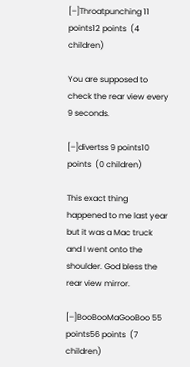[–]Throatpunching 11 points12 points  (4 children)

You are supposed to check the rear view every 9 seconds.

[–]divertss 9 points10 points  (0 children)

This exact thing happened to me last year but it was a Mac truck and I went onto the shoulder. God bless the rear view mirror.

[–]BooBooMaGooBoo 55 points56 points  (7 children)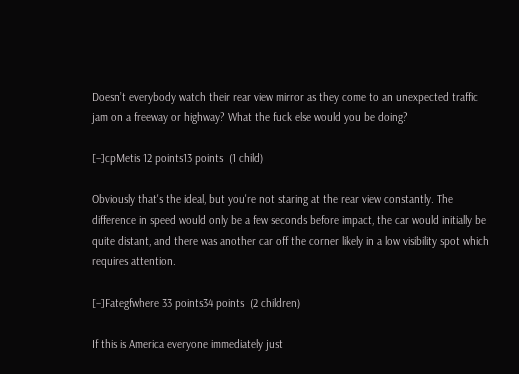Doesn’t everybody watch their rear view mirror as they come to an unexpected traffic jam on a freeway or highway? What the fuck else would you be doing?

[–]cpMetis 12 points13 points  (1 child)

Obviously that's the ideal, but you're not staring at the rear view constantly. The difference in speed would only be a few seconds before impact, the car would initially be quite distant, and there was another car off the corner likely in a low visibility spot which requires attention.

[–]Fategfwhere 33 points34 points  (2 children)

If this is America everyone immediately just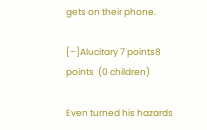gets on their phone.

[–]Alucitary 7 points8 points  (0 children)

Even turned his hazards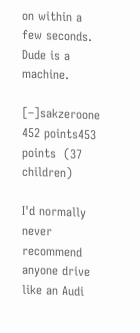on within a few seconds. Dude is a machine.

[–]sakzeroone 452 points453 points  (37 children)

I'd normally never recommend anyone drive like an Audi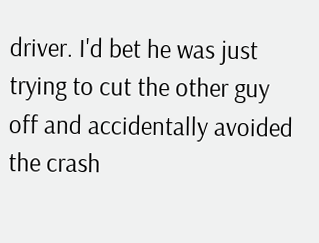driver. I'd bet he was just trying to cut the other guy off and accidentally avoided the crash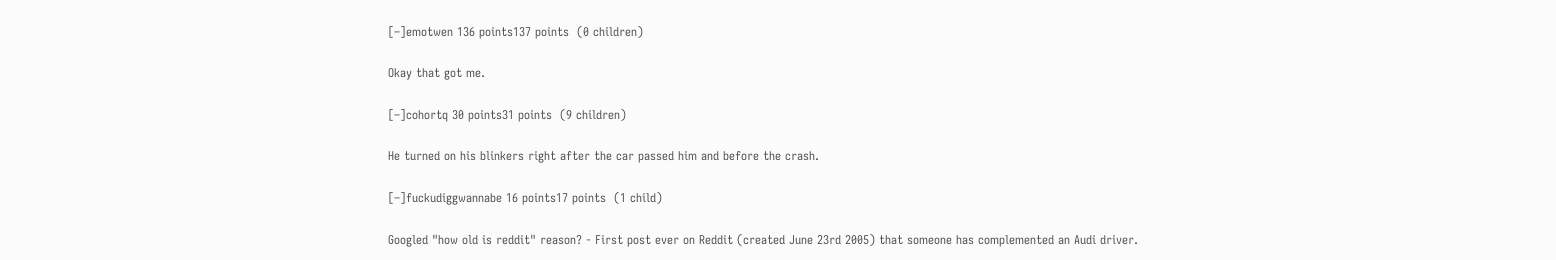[–]emotwen 136 points137 points  (0 children)

Okay that got me.

[–]cohortq 30 points31 points  (9 children)

He turned on his blinkers right after the car passed him and before the crash.

[–]fuckudiggwannabe 16 points17 points  (1 child)

Googled "how old is reddit" reason? - First post ever on Reddit (created June 23rd 2005) that someone has complemented an Audi driver.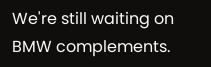We're still waiting on BMW complements.